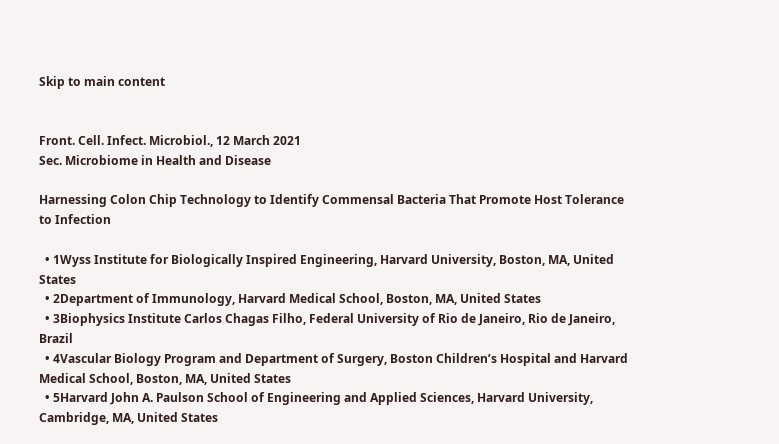Skip to main content


Front. Cell. Infect. Microbiol., 12 March 2021
Sec. Microbiome in Health and Disease

Harnessing Colon Chip Technology to Identify Commensal Bacteria That Promote Host Tolerance to Infection

  • 1Wyss Institute for Biologically Inspired Engineering, Harvard University, Boston, MA, United States
  • 2Department of Immunology, Harvard Medical School, Boston, MA, United States
  • 3Biophysics Institute Carlos Chagas Filho, Federal University of Rio de Janeiro, Rio de Janeiro, Brazil
  • 4Vascular Biology Program and Department of Surgery, Boston Children’s Hospital and Harvard Medical School, Boston, MA, United States
  • 5Harvard John A. Paulson School of Engineering and Applied Sciences, Harvard University, Cambridge, MA, United States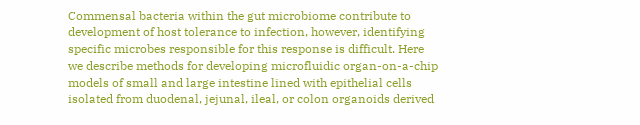Commensal bacteria within the gut microbiome contribute to development of host tolerance to infection, however, identifying specific microbes responsible for this response is difficult. Here we describe methods for developing microfluidic organ-on-a-chip models of small and large intestine lined with epithelial cells isolated from duodenal, jejunal, ileal, or colon organoids derived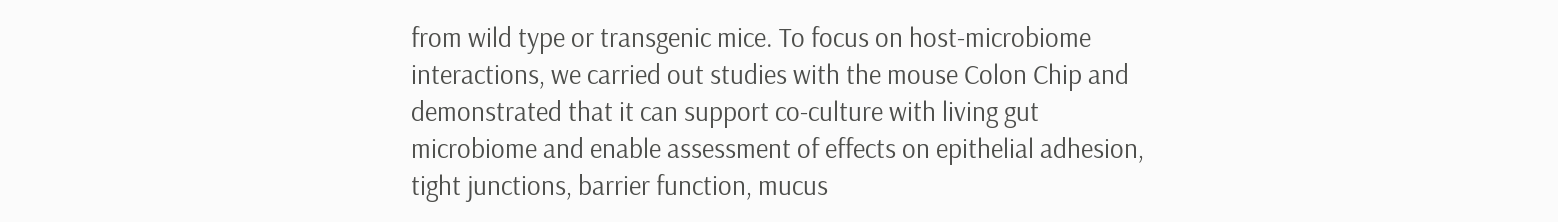from wild type or transgenic mice. To focus on host-microbiome interactions, we carried out studies with the mouse Colon Chip and demonstrated that it can support co-culture with living gut microbiome and enable assessment of effects on epithelial adhesion, tight junctions, barrier function, mucus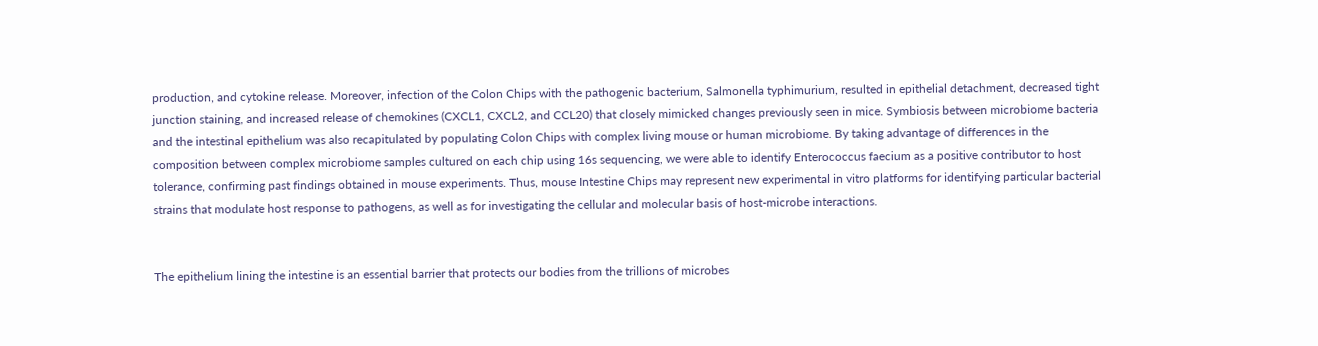production, and cytokine release. Moreover, infection of the Colon Chips with the pathogenic bacterium, Salmonella typhimurium, resulted in epithelial detachment, decreased tight junction staining, and increased release of chemokines (CXCL1, CXCL2, and CCL20) that closely mimicked changes previously seen in mice. Symbiosis between microbiome bacteria and the intestinal epithelium was also recapitulated by populating Colon Chips with complex living mouse or human microbiome. By taking advantage of differences in the composition between complex microbiome samples cultured on each chip using 16s sequencing, we were able to identify Enterococcus faecium as a positive contributor to host tolerance, confirming past findings obtained in mouse experiments. Thus, mouse Intestine Chips may represent new experimental in vitro platforms for identifying particular bacterial strains that modulate host response to pathogens, as well as for investigating the cellular and molecular basis of host-microbe interactions.


The epithelium lining the intestine is an essential barrier that protects our bodies from the trillions of microbes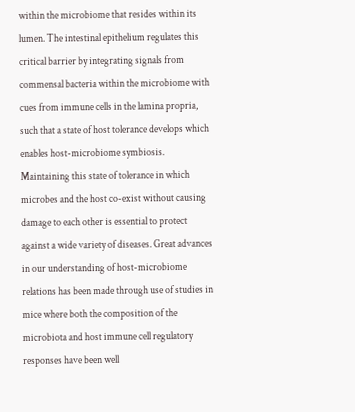within the microbiome that resides within its lumen. The intestinal epithelium regulates this critical barrier by integrating signals from commensal bacteria within the microbiome with cues from immune cells in the lamina propria, such that a state of host tolerance develops which enables host-microbiome symbiosis. Maintaining this state of tolerance in which microbes and the host co-exist without causing damage to each other is essential to protect against a wide variety of diseases. Great advances in our understanding of host-microbiome relations has been made through use of studies in mice where both the composition of the microbiota and host immune cell regulatory responses have been well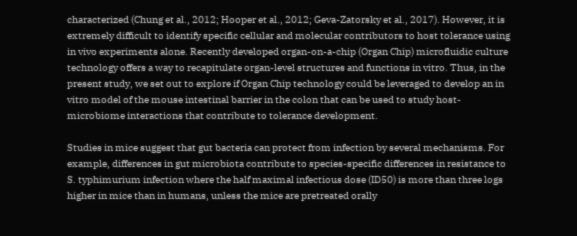characterized (Chung et al., 2012; Hooper et al., 2012; Geva-Zatorsky et al., 2017). However, it is extremely difficult to identify specific cellular and molecular contributors to host tolerance using in vivo experiments alone. Recently developed organ-on-a-chip (Organ Chip) microfluidic culture technology offers a way to recapitulate organ-level structures and functions in vitro. Thus, in the present study, we set out to explore if Organ Chip technology could be leveraged to develop an in vitro model of the mouse intestinal barrier in the colon that can be used to study host-microbiome interactions that contribute to tolerance development.

Studies in mice suggest that gut bacteria can protect from infection by several mechanisms. For example, differences in gut microbiota contribute to species-specific differences in resistance to S. typhimurium infection where the half maximal infectious dose (ID50) is more than three logs higher in mice than in humans, unless the mice are pretreated orally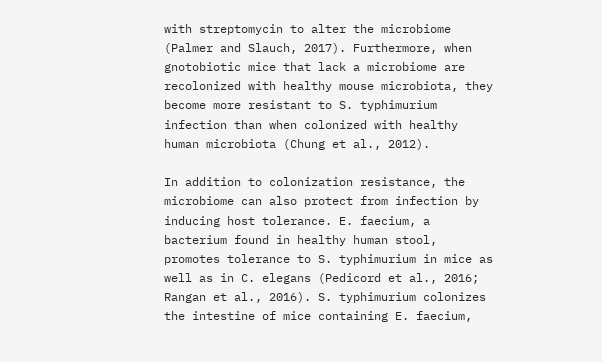with streptomycin to alter the microbiome (Palmer and Slauch, 2017). Furthermore, when gnotobiotic mice that lack a microbiome are recolonized with healthy mouse microbiota, they become more resistant to S. typhimurium infection than when colonized with healthy human microbiota (Chung et al., 2012).

In addition to colonization resistance, the microbiome can also protect from infection by inducing host tolerance. E. faecium, a bacterium found in healthy human stool, promotes tolerance to S. typhimurium in mice as well as in C. elegans (Pedicord et al., 2016; Rangan et al., 2016). S. typhimurium colonizes the intestine of mice containing E. faecium,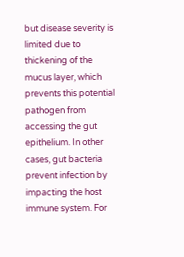but disease severity is limited due to thickening of the mucus layer, which prevents this potential pathogen from accessing the gut epithelium. In other cases, gut bacteria prevent infection by impacting the host immune system. For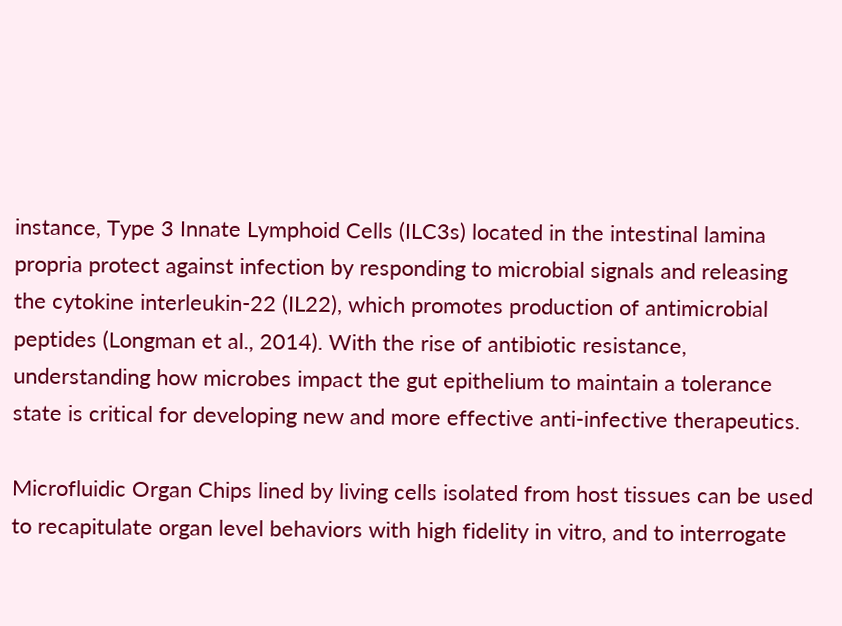instance, Type 3 Innate Lymphoid Cells (ILC3s) located in the intestinal lamina propria protect against infection by responding to microbial signals and releasing the cytokine interleukin-22 (IL22), which promotes production of antimicrobial peptides (Longman et al., 2014). With the rise of antibiotic resistance, understanding how microbes impact the gut epithelium to maintain a tolerance state is critical for developing new and more effective anti-infective therapeutics.

Microfluidic Organ Chips lined by living cells isolated from host tissues can be used to recapitulate organ level behaviors with high fidelity in vitro, and to interrogate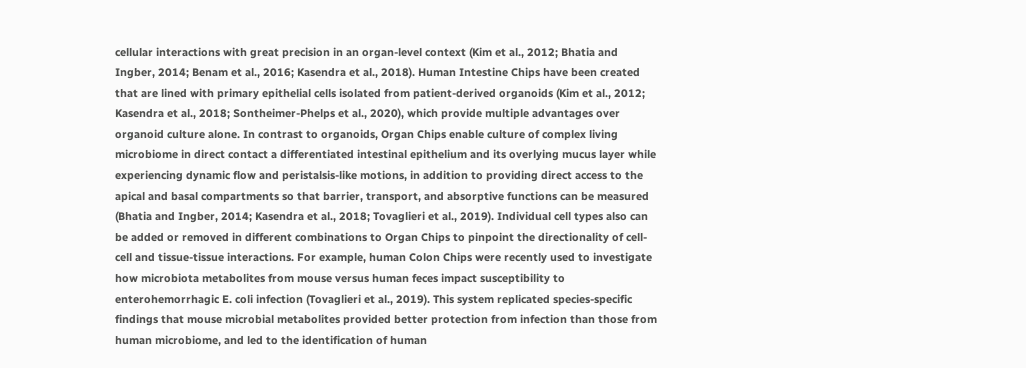cellular interactions with great precision in an organ-level context (Kim et al., 2012; Bhatia and Ingber, 2014; Benam et al., 2016; Kasendra et al., 2018). Human Intestine Chips have been created that are lined with primary epithelial cells isolated from patient-derived organoids (Kim et al., 2012; Kasendra et al., 2018; Sontheimer-Phelps et al., 2020), which provide multiple advantages over organoid culture alone. In contrast to organoids, Organ Chips enable culture of complex living microbiome in direct contact a differentiated intestinal epithelium and its overlying mucus layer while experiencing dynamic flow and peristalsis-like motions, in addition to providing direct access to the apical and basal compartments so that barrier, transport, and absorptive functions can be measured (Bhatia and Ingber, 2014; Kasendra et al., 2018; Tovaglieri et al., 2019). Individual cell types also can be added or removed in different combinations to Organ Chips to pinpoint the directionality of cell-cell and tissue-tissue interactions. For example, human Colon Chips were recently used to investigate how microbiota metabolites from mouse versus human feces impact susceptibility to enterohemorrhagic E. coli infection (Tovaglieri et al., 2019). This system replicated species-specific findings that mouse microbial metabolites provided better protection from infection than those from human microbiome, and led to the identification of human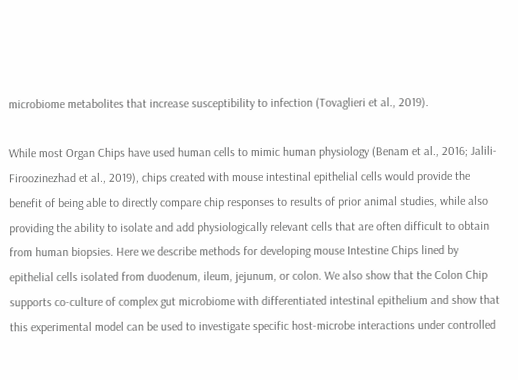microbiome metabolites that increase susceptibility to infection (Tovaglieri et al., 2019).

While most Organ Chips have used human cells to mimic human physiology (Benam et al., 2016; Jalili-Firoozinezhad et al., 2019), chips created with mouse intestinal epithelial cells would provide the benefit of being able to directly compare chip responses to results of prior animal studies, while also providing the ability to isolate and add physiologically relevant cells that are often difficult to obtain from human biopsies. Here we describe methods for developing mouse Intestine Chips lined by epithelial cells isolated from duodenum, ileum, jejunum, or colon. We also show that the Colon Chip supports co-culture of complex gut microbiome with differentiated intestinal epithelium and show that this experimental model can be used to investigate specific host-microbe interactions under controlled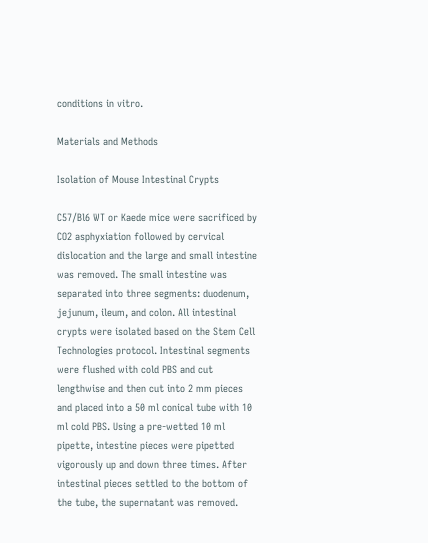conditions in vitro.

Materials and Methods

Isolation of Mouse Intestinal Crypts

C57/Bl6 WT or Kaede mice were sacrificed by CO2 asphyxiation followed by cervical dislocation and the large and small intestine was removed. The small intestine was separated into three segments: duodenum, jejunum, ileum, and colon. All intestinal crypts were isolated based on the Stem Cell Technologies protocol. Intestinal segments were flushed with cold PBS and cut lengthwise and then cut into 2 mm pieces and placed into a 50 ml conical tube with 10 ml cold PBS. Using a pre-wetted 10 ml pipette, intestine pieces were pipetted vigorously up and down three times. After intestinal pieces settled to the bottom of the tube, the supernatant was removed.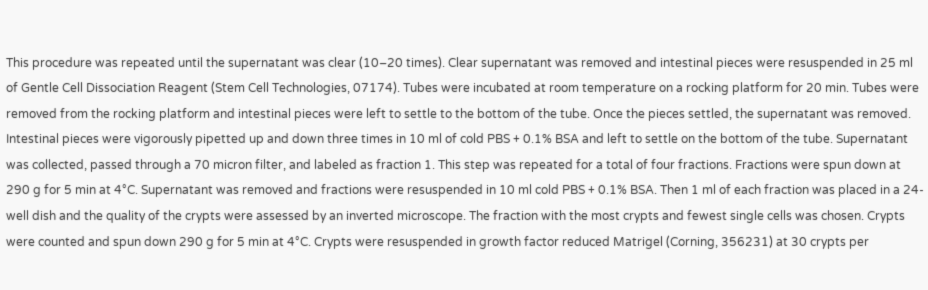This procedure was repeated until the supernatant was clear (10–20 times). Clear supernatant was removed and intestinal pieces were resuspended in 25 ml of Gentle Cell Dissociation Reagent (Stem Cell Technologies, 07174). Tubes were incubated at room temperature on a rocking platform for 20 min. Tubes were removed from the rocking platform and intestinal pieces were left to settle to the bottom of the tube. Once the pieces settled, the supernatant was removed. Intestinal pieces were vigorously pipetted up and down three times in 10 ml of cold PBS + 0.1% BSA and left to settle on the bottom of the tube. Supernatant was collected, passed through a 70 micron filter, and labeled as fraction 1. This step was repeated for a total of four fractions. Fractions were spun down at 290 g for 5 min at 4°C. Supernatant was removed and fractions were resuspended in 10 ml cold PBS + 0.1% BSA. Then 1 ml of each fraction was placed in a 24-well dish and the quality of the crypts were assessed by an inverted microscope. The fraction with the most crypts and fewest single cells was chosen. Crypts were counted and spun down 290 g for 5 min at 4°C. Crypts were resuspended in growth factor reduced Matrigel (Corning, 356231) at 30 crypts per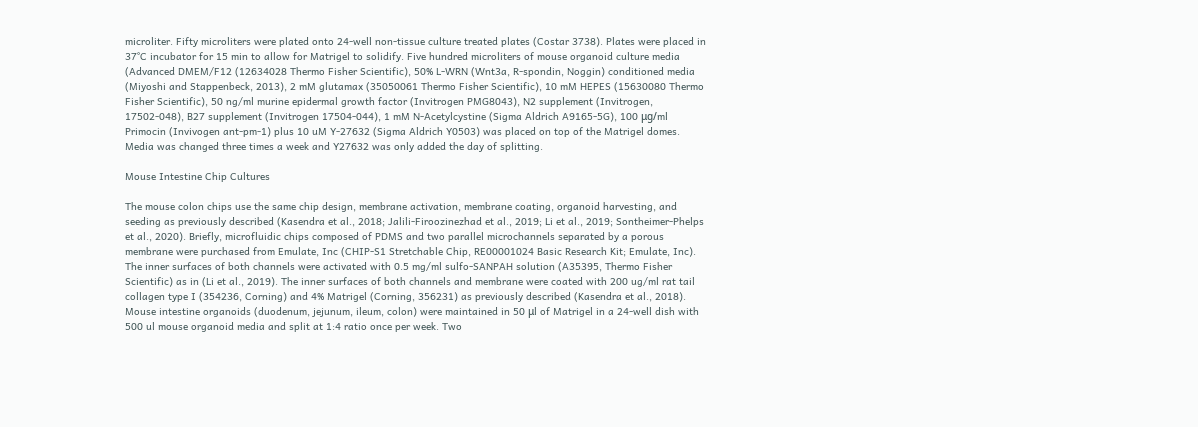microliter. Fifty microliters were plated onto 24-well non-tissue culture treated plates (Costar 3738). Plates were placed in 37°C incubator for 15 min to allow for Matrigel to solidify. Five hundred microliters of mouse organoid culture media (Advanced DMEM/F12 (12634028 Thermo Fisher Scientific), 50% L-WRN (Wnt3a, R-spondin, Noggin) conditioned media (Miyoshi and Stappenbeck, 2013), 2 mM glutamax (35050061 Thermo Fisher Scientific), 10 mM HEPES (15630080 Thermo Fisher Scientific), 50 ng/ml murine epidermal growth factor (Invitrogen PMG8043), N2 supplement (Invitrogen, 17502-048), B27 supplement (Invitrogen 17504-044), 1 mM N-Acetylcystine (Sigma Aldrich A9165-5G), 100 μg/ml Primocin (Invivogen ant-pm-1) plus 10 uM Y-27632 (Sigma Aldrich Y0503) was placed on top of the Matrigel domes. Media was changed three times a week and Y27632 was only added the day of splitting.

Mouse Intestine Chip Cultures

The mouse colon chips use the same chip design, membrane activation, membrane coating, organoid harvesting, and seeding as previously described (Kasendra et al., 2018; Jalili-Firoozinezhad et al., 2019; Li et al., 2019; Sontheimer-Phelps et al., 2020). Briefly, microfluidic chips composed of PDMS and two parallel microchannels separated by a porous membrane were purchased from Emulate, Inc (CHIP-S1 Stretchable Chip, RE00001024 Basic Research Kit; Emulate, Inc). The inner surfaces of both channels were activated with 0.5 mg/ml sulfo-SANPAH solution (A35395, Thermo Fisher Scientific) as in (Li et al., 2019). The inner surfaces of both channels and membrane were coated with 200 ug/ml rat tail collagen type I (354236, Corning) and 4% Matrigel (Corning, 356231) as previously described (Kasendra et al., 2018). Mouse intestine organoids (duodenum, jejunum, ileum, colon) were maintained in 50 μl of Matrigel in a 24-well dish with 500 ul mouse organoid media and split at 1:4 ratio once per week. Two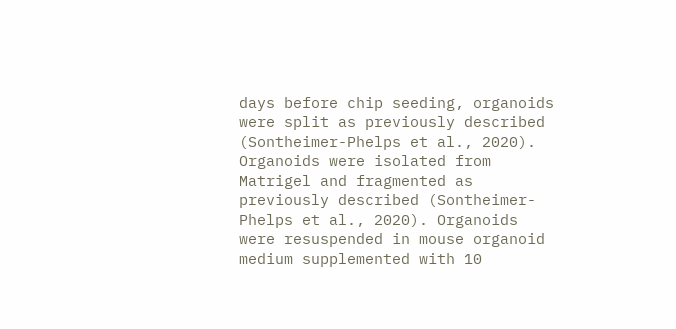days before chip seeding, organoids were split as previously described (Sontheimer-Phelps et al., 2020). Organoids were isolated from Matrigel and fragmented as previously described (Sontheimer-Phelps et al., 2020). Organoids were resuspended in mouse organoid medium supplemented with 10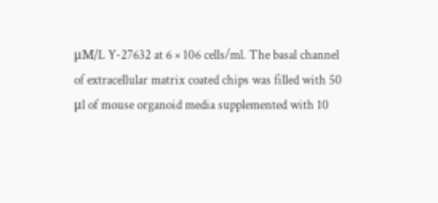μM/L Y-27632 at 6 × 106 cells/ml. The basal channel of extracellular matrix coated chips was filled with 50 μl of mouse organoid media supplemented with 10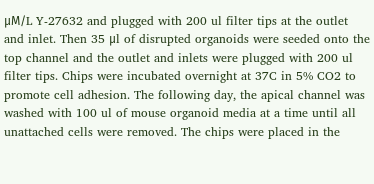μM/L Y-27632 and plugged with 200 ul filter tips at the outlet and inlet. Then 35 μl of disrupted organoids were seeded onto the top channel and the outlet and inlets were plugged with 200 ul filter tips. Chips were incubated overnight at 37C in 5% CO2 to promote cell adhesion. The following day, the apical channel was washed with 100 ul of mouse organoid media at a time until all unattached cells were removed. The chips were placed in the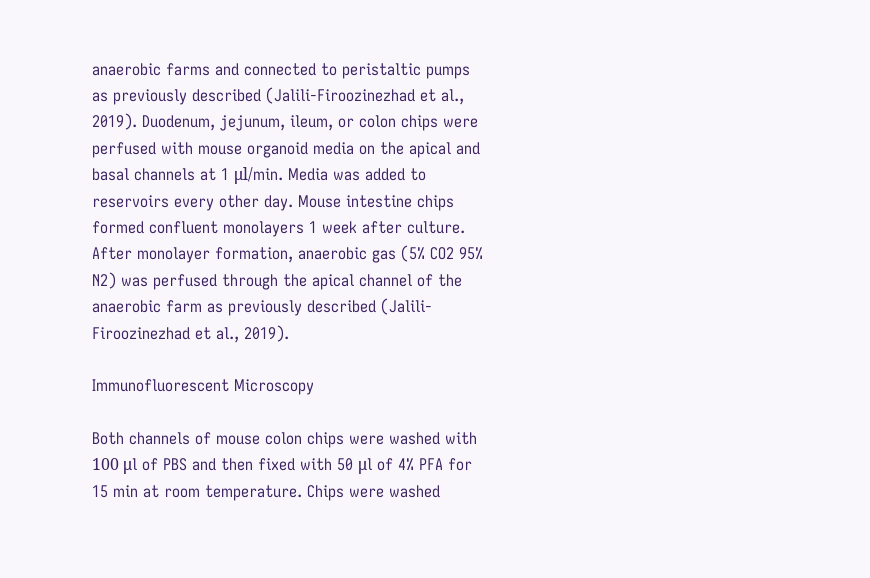anaerobic farms and connected to peristaltic pumps as previously described (Jalili-Firoozinezhad et al., 2019). Duodenum, jejunum, ileum, or colon chips were perfused with mouse organoid media on the apical and basal channels at 1 μl/min. Media was added to reservoirs every other day. Mouse intestine chips formed confluent monolayers 1 week after culture. After monolayer formation, anaerobic gas (5% CO2 95% N2) was perfused through the apical channel of the anaerobic farm as previously described (Jalili-Firoozinezhad et al., 2019).

Immunofluorescent Microscopy

Both channels of mouse colon chips were washed with 100 μl of PBS and then fixed with 50 μl of 4% PFA for 15 min at room temperature. Chips were washed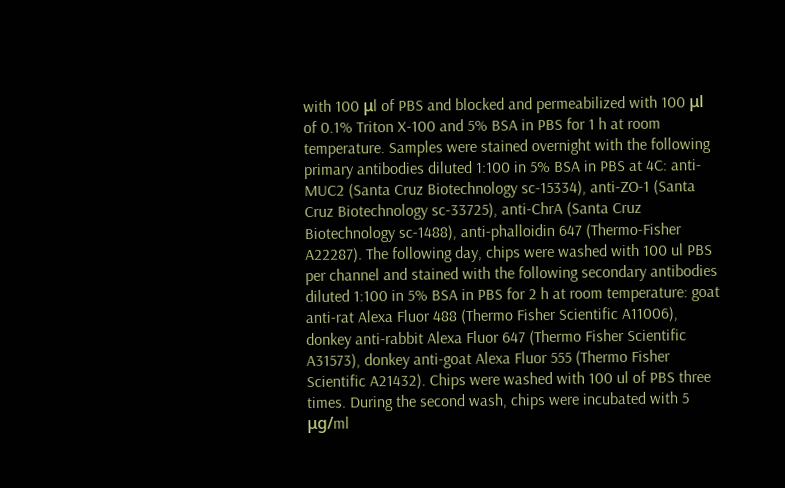with 100 μl of PBS and blocked and permeabilized with 100 μl of 0.1% Triton X-100 and 5% BSA in PBS for 1 h at room temperature. Samples were stained overnight with the following primary antibodies diluted 1:100 in 5% BSA in PBS at 4C: anti-MUC2 (Santa Cruz Biotechnology sc-15334), anti-ZO-1 (Santa Cruz Biotechnology sc-33725), anti-ChrA (Santa Cruz Biotechnology sc-1488), anti-phalloidin 647 (Thermo-Fisher A22287). The following day, chips were washed with 100 ul PBS per channel and stained with the following secondary antibodies diluted 1:100 in 5% BSA in PBS for 2 h at room temperature: goat anti-rat Alexa Fluor 488 (Thermo Fisher Scientific A11006), donkey anti-rabbit Alexa Fluor 647 (Thermo Fisher Scientific A31573), donkey anti-goat Alexa Fluor 555 (Thermo Fisher Scientific A21432). Chips were washed with 100 ul of PBS three times. During the second wash, chips were incubated with 5 μg/ml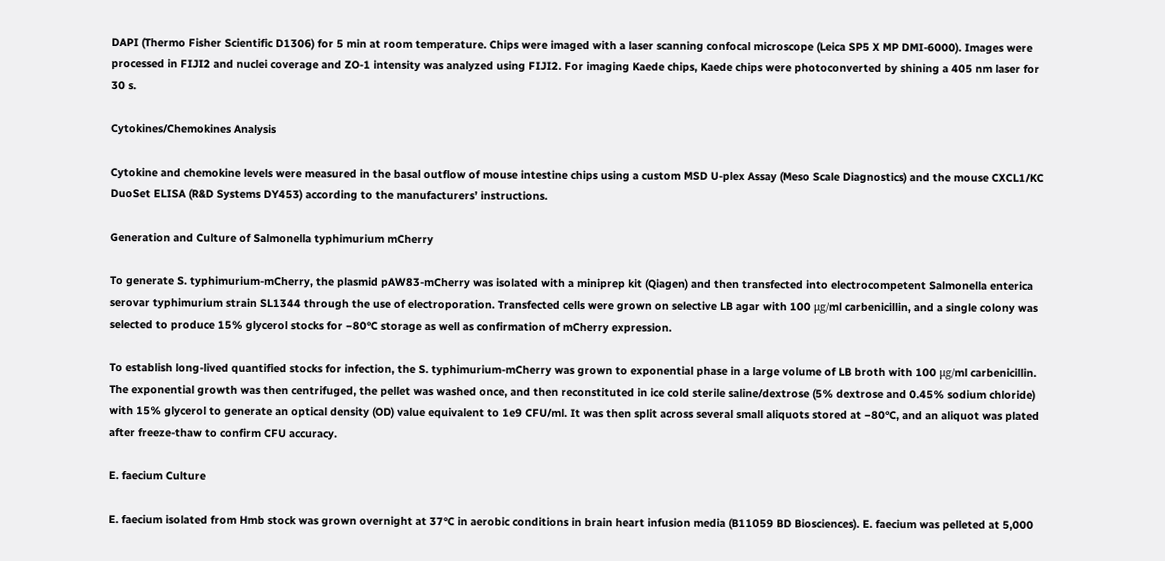DAPI (Thermo Fisher Scientific D1306) for 5 min at room temperature. Chips were imaged with a laser scanning confocal microscope (Leica SP5 X MP DMI-6000). Images were processed in FIJI2 and nuclei coverage and ZO-1 intensity was analyzed using FIJI2. For imaging Kaede chips, Kaede chips were photoconverted by shining a 405 nm laser for 30 s.

Cytokines/Chemokines Analysis

Cytokine and chemokine levels were measured in the basal outflow of mouse intestine chips using a custom MSD U-plex Assay (Meso Scale Diagnostics) and the mouse CXCL1/KC DuoSet ELISA (R&D Systems DY453) according to the manufacturers’ instructions.

Generation and Culture of Salmonella typhimurium mCherry

To generate S. typhimurium-mCherry, the plasmid pAW83-mCherry was isolated with a miniprep kit (Qiagen) and then transfected into electrocompetent Salmonella enterica serovar typhimurium strain SL1344 through the use of electroporation. Transfected cells were grown on selective LB agar with 100 μg/ml carbenicillin, and a single colony was selected to produce 15% glycerol stocks for −80°C storage as well as confirmation of mCherry expression.

To establish long-lived quantified stocks for infection, the S. typhimurium-mCherry was grown to exponential phase in a large volume of LB broth with 100 μg/ml carbenicillin. The exponential growth was then centrifuged, the pellet was washed once, and then reconstituted in ice cold sterile saline/dextrose (5% dextrose and 0.45% sodium chloride) with 15% glycerol to generate an optical density (OD) value equivalent to 1e9 CFU/ml. It was then split across several small aliquots stored at −80°C, and an aliquot was plated after freeze-thaw to confirm CFU accuracy.

E. faecium Culture

E. faecium isolated from Hmb stock was grown overnight at 37°C in aerobic conditions in brain heart infusion media (B11059 BD Biosciences). E. faecium was pelleted at 5,000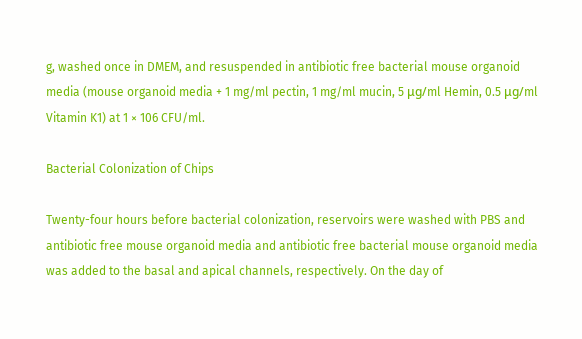g, washed once in DMEM, and resuspended in antibiotic free bacterial mouse organoid media (mouse organoid media + 1 mg/ml pectin, 1 mg/ml mucin, 5 μg/ml Hemin, 0.5 μg/ml Vitamin K1) at 1 × 106 CFU/ml.

Bacterial Colonization of Chips

Twenty-four hours before bacterial colonization, reservoirs were washed with PBS and antibiotic free mouse organoid media and antibiotic free bacterial mouse organoid media was added to the basal and apical channels, respectively. On the day of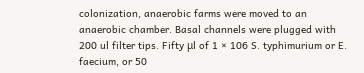colonization, anaerobic farms were moved to an anaerobic chamber. Basal channels were plugged with 200 ul filter tips. Fifty μl of 1 × 106 S. typhimurium or E. faecium, or 50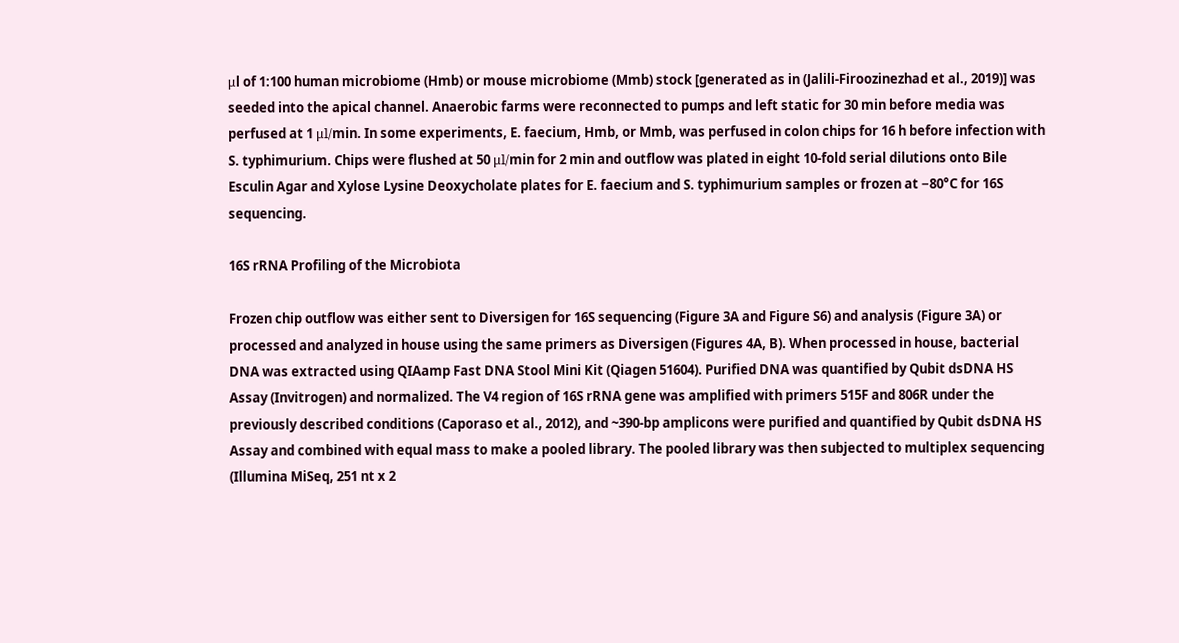μl of 1:100 human microbiome (Hmb) or mouse microbiome (Mmb) stock [generated as in (Jalili-Firoozinezhad et al., 2019)] was seeded into the apical channel. Anaerobic farms were reconnected to pumps and left static for 30 min before media was perfused at 1 μl/min. In some experiments, E. faecium, Hmb, or Mmb, was perfused in colon chips for 16 h before infection with S. typhimurium. Chips were flushed at 50 μl/min for 2 min and outflow was plated in eight 10-fold serial dilutions onto Bile Esculin Agar and Xylose Lysine Deoxycholate plates for E. faecium and S. typhimurium samples or frozen at −80°C for 16S sequencing.

16S rRNA Profiling of the Microbiota

Frozen chip outflow was either sent to Diversigen for 16S sequencing (Figure 3A and Figure S6) and analysis (Figure 3A) or processed and analyzed in house using the same primers as Diversigen (Figures 4A, B). When processed in house, bacterial DNA was extracted using QIAamp Fast DNA Stool Mini Kit (Qiagen 51604). Purified DNA was quantified by Qubit dsDNA HS Assay (Invitrogen) and normalized. The V4 region of 16S rRNA gene was amplified with primers 515F and 806R under the previously described conditions (Caporaso et al., 2012), and ~390-bp amplicons were purified and quantified by Qubit dsDNA HS Assay and combined with equal mass to make a pooled library. The pooled library was then subjected to multiplex sequencing (Illumina MiSeq, 251 nt x 2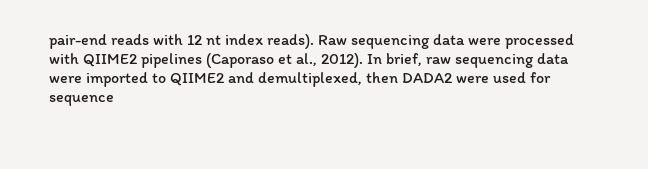pair-end reads with 12 nt index reads). Raw sequencing data were processed with QIIME2 pipelines (Caporaso et al., 2012). In brief, raw sequencing data were imported to QIIME2 and demultiplexed, then DADA2 were used for sequence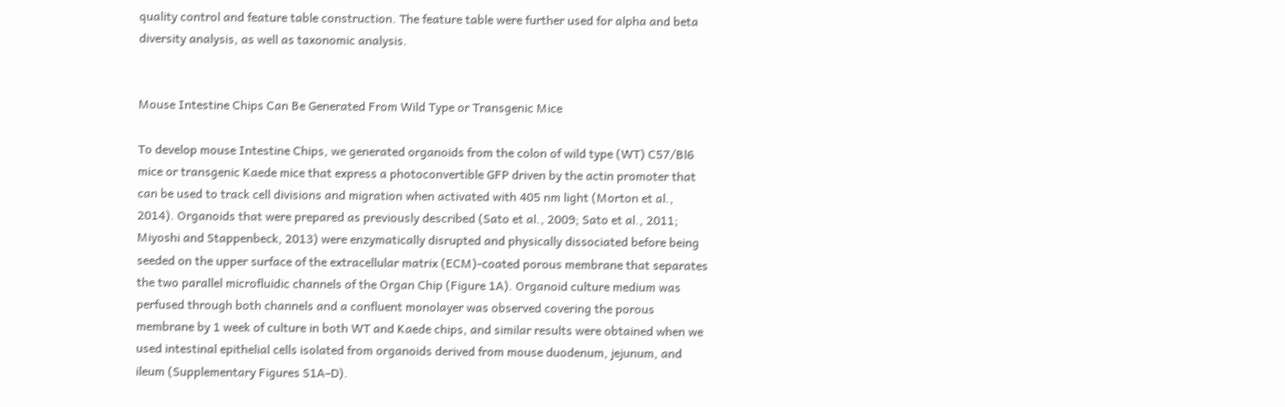quality control and feature table construction. The feature table were further used for alpha and beta diversity analysis, as well as taxonomic analysis.


Mouse Intestine Chips Can Be Generated From Wild Type or Transgenic Mice

To develop mouse Intestine Chips, we generated organoids from the colon of wild type (WT) C57/Bl6 mice or transgenic Kaede mice that express a photoconvertible GFP driven by the actin promoter that can be used to track cell divisions and migration when activated with 405 nm light (Morton et al., 2014). Organoids that were prepared as previously described (Sato et al., 2009; Sato et al., 2011; Miyoshi and Stappenbeck, 2013) were enzymatically disrupted and physically dissociated before being seeded on the upper surface of the extracellular matrix (ECM)-coated porous membrane that separates the two parallel microfluidic channels of the Organ Chip (Figure 1A). Organoid culture medium was perfused through both channels and a confluent monolayer was observed covering the porous membrane by 1 week of culture in both WT and Kaede chips, and similar results were obtained when we used intestinal epithelial cells isolated from organoids derived from mouse duodenum, jejunum, and ileum (Supplementary Figures S1A–D).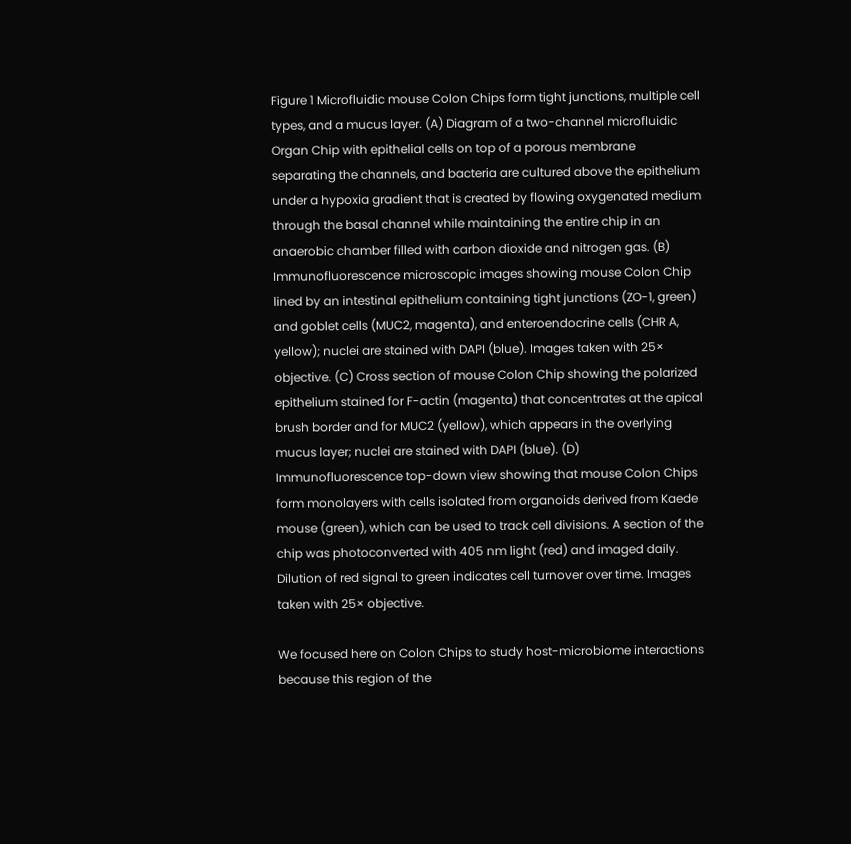Figure 1 Microfluidic mouse Colon Chips form tight junctions, multiple cell types, and a mucus layer. (A) Diagram of a two-channel microfluidic Organ Chip with epithelial cells on top of a porous membrane separating the channels, and bacteria are cultured above the epithelium under a hypoxia gradient that is created by flowing oxygenated medium through the basal channel while maintaining the entire chip in an anaerobic chamber filled with carbon dioxide and nitrogen gas. (B) Immunofluorescence microscopic images showing mouse Colon Chip lined by an intestinal epithelium containing tight junctions (ZO-1, green) and goblet cells (MUC2, magenta), and enteroendocrine cells (CHR A, yellow); nuclei are stained with DAPI (blue). Images taken with 25× objective. (C) Cross section of mouse Colon Chip showing the polarized epithelium stained for F-actin (magenta) that concentrates at the apical brush border and for MUC2 (yellow), which appears in the overlying mucus layer; nuclei are stained with DAPI (blue). (D) Immunofluorescence top-down view showing that mouse Colon Chips form monolayers with cells isolated from organoids derived from Kaede mouse (green), which can be used to track cell divisions. A section of the chip was photoconverted with 405 nm light (red) and imaged daily. Dilution of red signal to green indicates cell turnover over time. Images taken with 25× objective.

We focused here on Colon Chips to study host-microbiome interactions because this region of the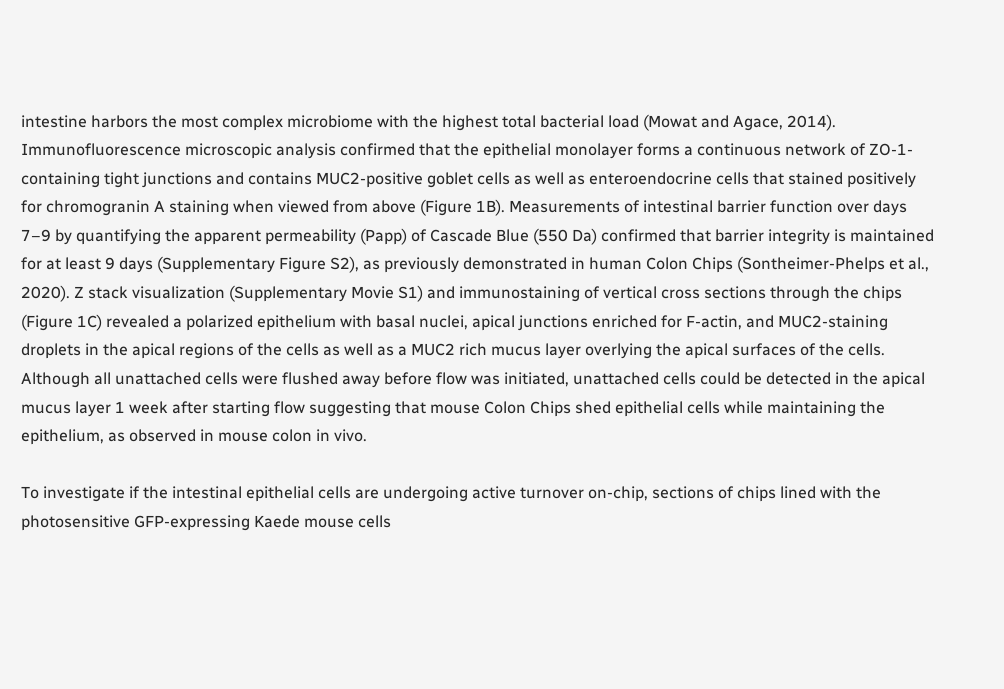intestine harbors the most complex microbiome with the highest total bacterial load (Mowat and Agace, 2014). Immunofluorescence microscopic analysis confirmed that the epithelial monolayer forms a continuous network of ZO-1-containing tight junctions and contains MUC2-positive goblet cells as well as enteroendocrine cells that stained positively for chromogranin A staining when viewed from above (Figure 1B). Measurements of intestinal barrier function over days 7–9 by quantifying the apparent permeability (Papp) of Cascade Blue (550 Da) confirmed that barrier integrity is maintained for at least 9 days (Supplementary Figure S2), as previously demonstrated in human Colon Chips (Sontheimer-Phelps et al., 2020). Z stack visualization (Supplementary Movie S1) and immunostaining of vertical cross sections through the chips (Figure 1C) revealed a polarized epithelium with basal nuclei, apical junctions enriched for F-actin, and MUC2-staining droplets in the apical regions of the cells as well as a MUC2 rich mucus layer overlying the apical surfaces of the cells. Although all unattached cells were flushed away before flow was initiated, unattached cells could be detected in the apical mucus layer 1 week after starting flow suggesting that mouse Colon Chips shed epithelial cells while maintaining the epithelium, as observed in mouse colon in vivo.

To investigate if the intestinal epithelial cells are undergoing active turnover on-chip, sections of chips lined with the photosensitive GFP-expressing Kaede mouse cells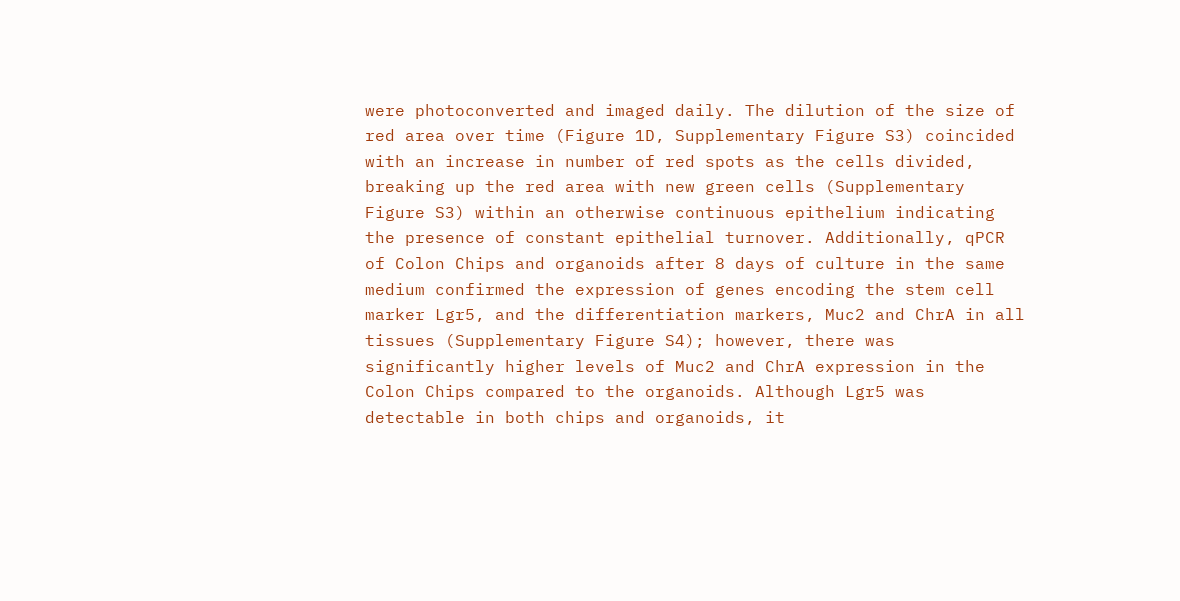were photoconverted and imaged daily. The dilution of the size of red area over time (Figure 1D, Supplementary Figure S3) coincided with an increase in number of red spots as the cells divided, breaking up the red area with new green cells (Supplementary Figure S3) within an otherwise continuous epithelium indicating the presence of constant epithelial turnover. Additionally, qPCR of Colon Chips and organoids after 8 days of culture in the same medium confirmed the expression of genes encoding the stem cell marker Lgr5, and the differentiation markers, Muc2 and ChrA in all tissues (Supplementary Figure S4); however, there was significantly higher levels of Muc2 and ChrA expression in the Colon Chips compared to the organoids. Although Lgr5 was detectable in both chips and organoids, it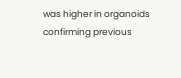was higher in organoids confirming previous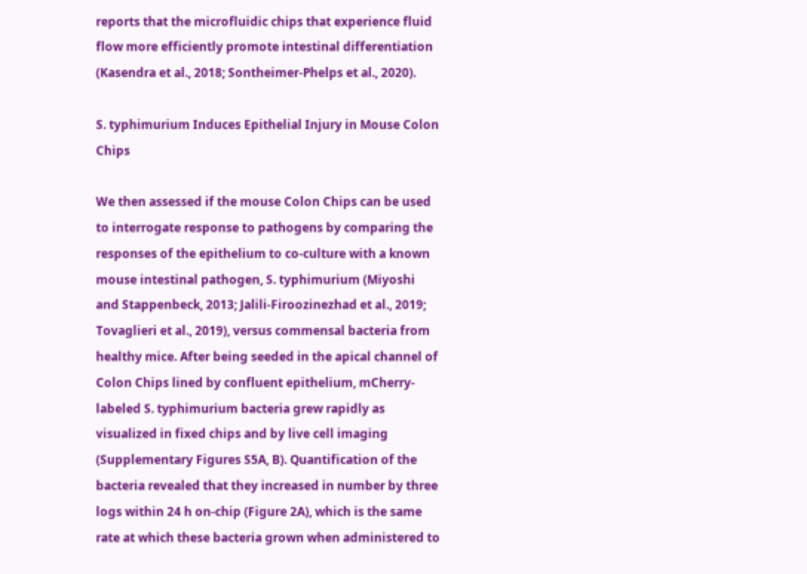reports that the microfluidic chips that experience fluid flow more efficiently promote intestinal differentiation (Kasendra et al., 2018; Sontheimer-Phelps et al., 2020).

S. typhimurium Induces Epithelial Injury in Mouse Colon Chips

We then assessed if the mouse Colon Chips can be used to interrogate response to pathogens by comparing the responses of the epithelium to co-culture with a known mouse intestinal pathogen, S. typhimurium (Miyoshi and Stappenbeck, 2013; Jalili-Firoozinezhad et al., 2019; Tovaglieri et al., 2019), versus commensal bacteria from healthy mice. After being seeded in the apical channel of Colon Chips lined by confluent epithelium, mCherry-labeled S. typhimurium bacteria grew rapidly as visualized in fixed chips and by live cell imaging (Supplementary Figures S5A, B). Quantification of the bacteria revealed that they increased in number by three logs within 24 h on-chip (Figure 2A), which is the same rate at which these bacteria grown when administered to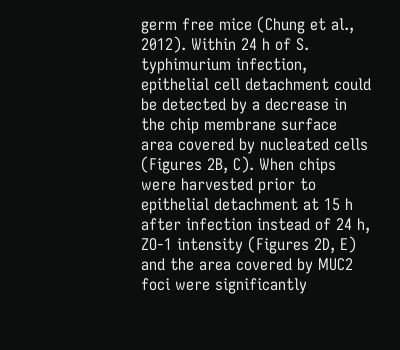germ free mice (Chung et al., 2012). Within 24 h of S. typhimurium infection, epithelial cell detachment could be detected by a decrease in the chip membrane surface area covered by nucleated cells (Figures 2B, C). When chips were harvested prior to epithelial detachment at 15 h after infection instead of 24 h, ZO-1 intensity (Figures 2D, E) and the area covered by MUC2 foci were significantly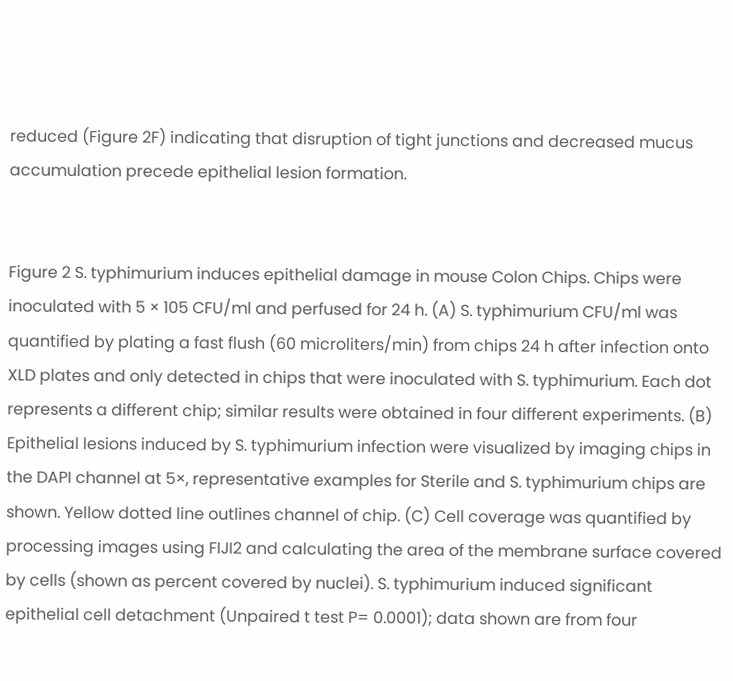reduced (Figure 2F) indicating that disruption of tight junctions and decreased mucus accumulation precede epithelial lesion formation.


Figure 2 S. typhimurium induces epithelial damage in mouse Colon Chips. Chips were inoculated with 5 × 105 CFU/ml and perfused for 24 h. (A) S. typhimurium CFU/ml was quantified by plating a fast flush (60 microliters/min) from chips 24 h after infection onto XLD plates and only detected in chips that were inoculated with S. typhimurium. Each dot represents a different chip; similar results were obtained in four different experiments. (B) Epithelial lesions induced by S. typhimurium infection were visualized by imaging chips in the DAPI channel at 5×, representative examples for Sterile and S. typhimurium chips are shown. Yellow dotted line outlines channel of chip. (C) Cell coverage was quantified by processing images using FIJI2 and calculating the area of the membrane surface covered by cells (shown as percent covered by nuclei). S. typhimurium induced significant epithelial cell detachment (Unpaired t test P= 0.0001); data shown are from four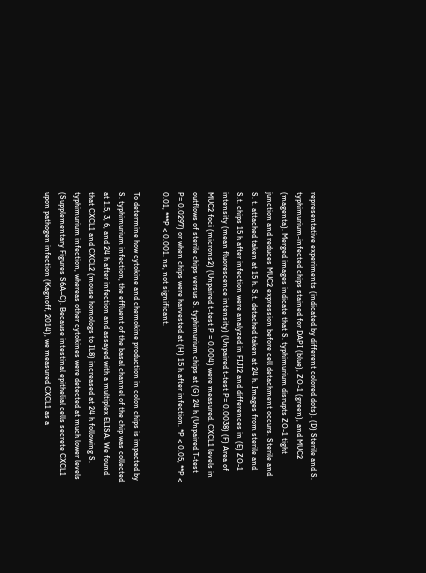representative experiments (indicated by different colored dots). (D) Sterile and S. typhimurium-infected chips stained for DAPI (blue), ZO-1 (green), and MUC2 (magenta). Merged images indicate that S. typhimurium disrupts ZO-1 tight junction and reduces MUC2 expression before cell detachment occurs. Sterile and S. t. attached taken at 15 h. S.t. detached taken at 24 h. Images from sterile and S.t. chips 15 h after infection were analyzed in FIJI2 and differences in (E) ZO-1 intensity (mean fluorescence intensity) (Unpaired t-test P= 0.0038) (F) Area of MUC2 foci (microns2) (Unpaired t-test P = 0.004) were measured. CXCL1 levels in outflows of sterile chips versus S. typhimurium chips at (G) 24 h (Unpaired T-test P= 0.0297) or when chips were harvested at (H) 15 h after infection. *P < 0.05, **P < 0.01, ***P < 0.001. ns, not significant.

To determine how cytokine and chemokine production in colon chips is impacted by S. typhimurium infection, the effluent of the basal channel of the chip was collected at 1.5, 3, 6, and 24 h after infection and assayed with a multiplex ELISA. We found that CXCL1 and CXCL2 (mouse homologs to IL8) increased at 24 h following S. typhimurium infection, whereas other cytokines were detected at much lower levels (Supplementary Figures S6A–C). Because intestinal epithelial cells secrete CXCL1 upon pathogen infection (Kagnoff, 2014), we measured CXCL1 as a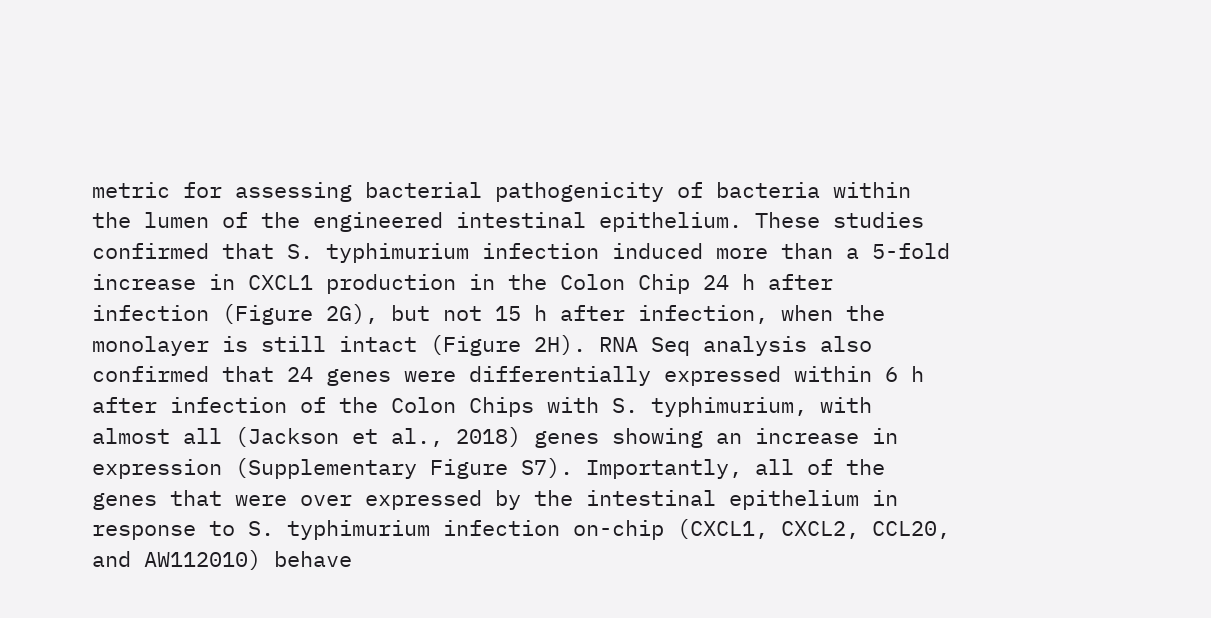metric for assessing bacterial pathogenicity of bacteria within the lumen of the engineered intestinal epithelium. These studies confirmed that S. typhimurium infection induced more than a 5-fold increase in CXCL1 production in the Colon Chip 24 h after infection (Figure 2G), but not 15 h after infection, when the monolayer is still intact (Figure 2H). RNA Seq analysis also confirmed that 24 genes were differentially expressed within 6 h after infection of the Colon Chips with S. typhimurium, with almost all (Jackson et al., 2018) genes showing an increase in expression (Supplementary Figure S7). Importantly, all of the genes that were over expressed by the intestinal epithelium in response to S. typhimurium infection on-chip (CXCL1, CXCL2, CCL20, and AW112010) behave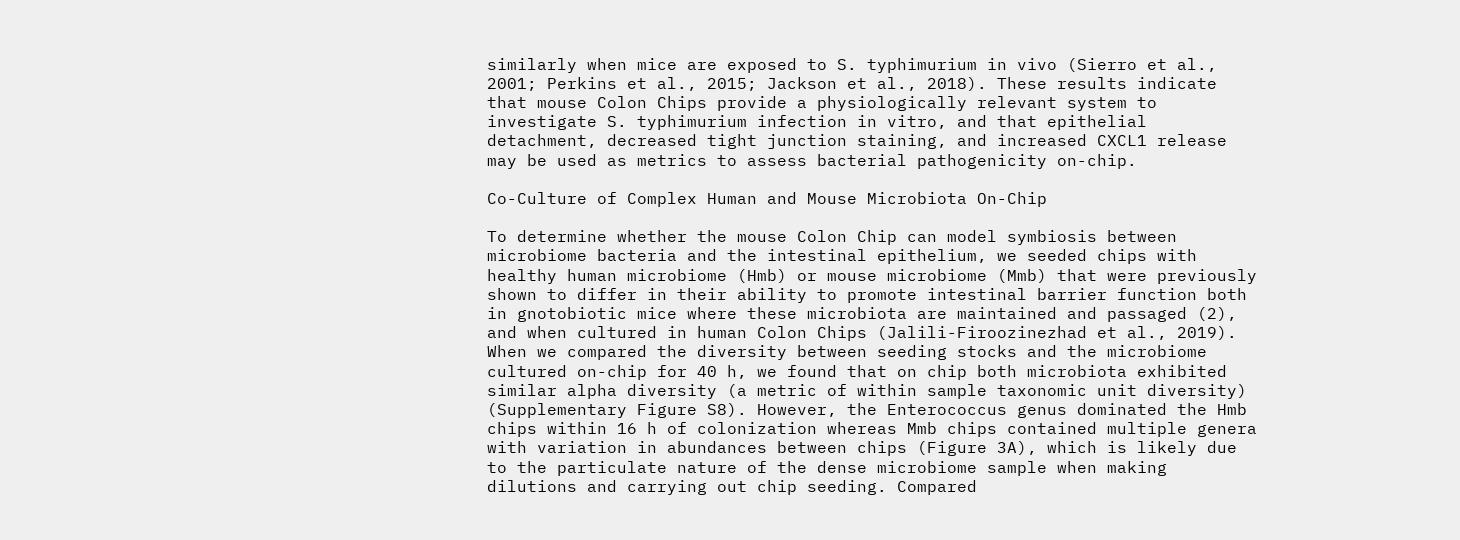similarly when mice are exposed to S. typhimurium in vivo (Sierro et al., 2001; Perkins et al., 2015; Jackson et al., 2018). These results indicate that mouse Colon Chips provide a physiologically relevant system to investigate S. typhimurium infection in vitro, and that epithelial detachment, decreased tight junction staining, and increased CXCL1 release may be used as metrics to assess bacterial pathogenicity on-chip.

Co-Culture of Complex Human and Mouse Microbiota On-Chip

To determine whether the mouse Colon Chip can model symbiosis between microbiome bacteria and the intestinal epithelium, we seeded chips with healthy human microbiome (Hmb) or mouse microbiome (Mmb) that were previously shown to differ in their ability to promote intestinal barrier function both in gnotobiotic mice where these microbiota are maintained and passaged (2), and when cultured in human Colon Chips (Jalili-Firoozinezhad et al., 2019). When we compared the diversity between seeding stocks and the microbiome cultured on-chip for 40 h, we found that on chip both microbiota exhibited similar alpha diversity (a metric of within sample taxonomic unit diversity) (Supplementary Figure S8). However, the Enterococcus genus dominated the Hmb chips within 16 h of colonization whereas Mmb chips contained multiple genera with variation in abundances between chips (Figure 3A), which is likely due to the particulate nature of the dense microbiome sample when making dilutions and carrying out chip seeding. Compared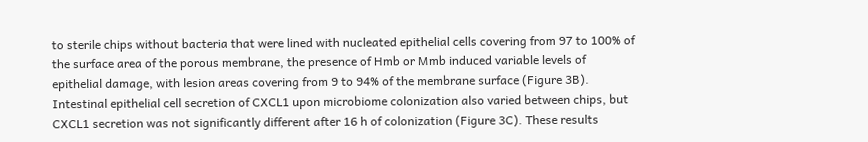to sterile chips without bacteria that were lined with nucleated epithelial cells covering from 97 to 100% of the surface area of the porous membrane, the presence of Hmb or Mmb induced variable levels of epithelial damage, with lesion areas covering from 9 to 94% of the membrane surface (Figure 3B). Intestinal epithelial cell secretion of CXCL1 upon microbiome colonization also varied between chips, but CXCL1 secretion was not significantly different after 16 h of colonization (Figure 3C). These results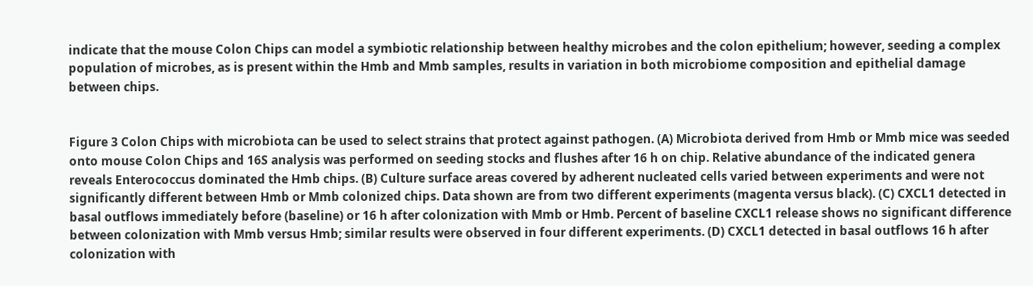indicate that the mouse Colon Chips can model a symbiotic relationship between healthy microbes and the colon epithelium; however, seeding a complex population of microbes, as is present within the Hmb and Mmb samples, results in variation in both microbiome composition and epithelial damage between chips.


Figure 3 Colon Chips with microbiota can be used to select strains that protect against pathogen. (A) Microbiota derived from Hmb or Mmb mice was seeded onto mouse Colon Chips and 16S analysis was performed on seeding stocks and flushes after 16 h on chip. Relative abundance of the indicated genera reveals Enterococcus dominated the Hmb chips. (B) Culture surface areas covered by adherent nucleated cells varied between experiments and were not significantly different between Hmb or Mmb colonized chips. Data shown are from two different experiments (magenta versus black). (C) CXCL1 detected in basal outflows immediately before (baseline) or 16 h after colonization with Mmb or Hmb. Percent of baseline CXCL1 release shows no significant difference between colonization with Mmb versus Hmb; similar results were observed in four different experiments. (D) CXCL1 detected in basal outflows 16 h after colonization with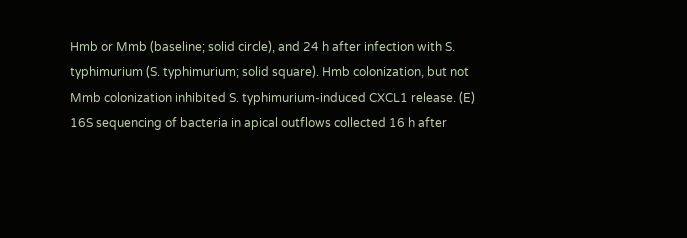Hmb or Mmb (baseline; solid circle), and 24 h after infection with S. typhimurium (S. typhimurium; solid square). Hmb colonization, but not Mmb colonization inhibited S. typhimurium-induced CXCL1 release. (E) 16S sequencing of bacteria in apical outflows collected 16 h after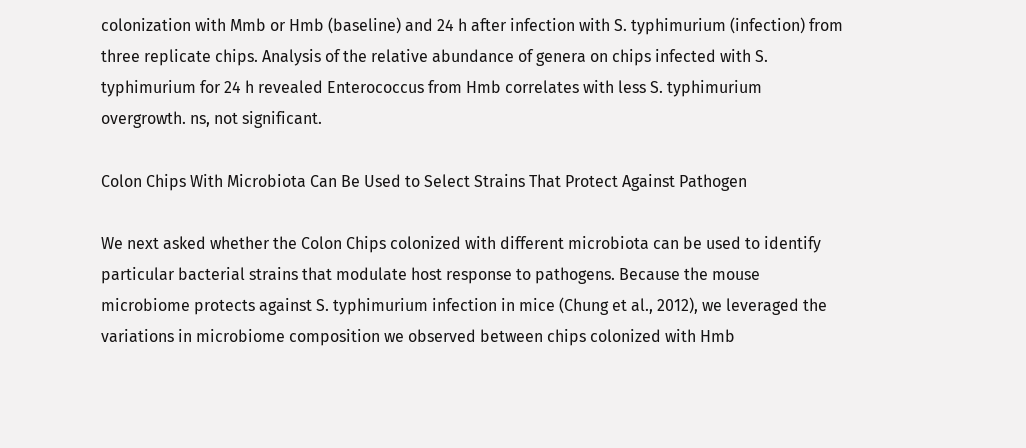colonization with Mmb or Hmb (baseline) and 24 h after infection with S. typhimurium (infection) from three replicate chips. Analysis of the relative abundance of genera on chips infected with S. typhimurium for 24 h revealed Enterococcus from Hmb correlates with less S. typhimurium overgrowth. ns, not significant.

Colon Chips With Microbiota Can Be Used to Select Strains That Protect Against Pathogen

We next asked whether the Colon Chips colonized with different microbiota can be used to identify particular bacterial strains that modulate host response to pathogens. Because the mouse microbiome protects against S. typhimurium infection in mice (Chung et al., 2012), we leveraged the variations in microbiome composition we observed between chips colonized with Hmb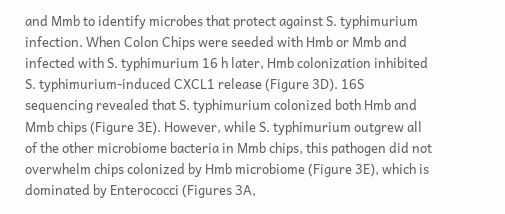and Mmb to identify microbes that protect against S. typhimurium infection. When Colon Chips were seeded with Hmb or Mmb and infected with S. typhimurium 16 h later, Hmb colonization inhibited S. typhimurium-induced CXCL1 release (Figure 3D). 16S sequencing revealed that S. typhimurium colonized both Hmb and Mmb chips (Figure 3E). However, while S. typhimurium outgrew all of the other microbiome bacteria in Mmb chips, this pathogen did not overwhelm chips colonized by Hmb microbiome (Figure 3E), which is dominated by Enterococci (Figures 3A,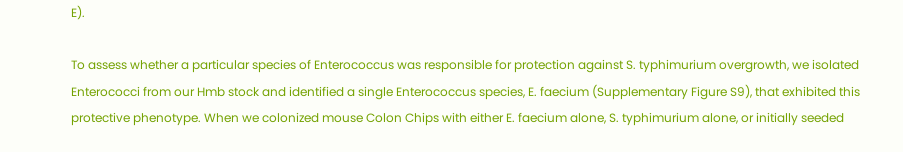E).

To assess whether a particular species of Enterococcus was responsible for protection against S. typhimurium overgrowth, we isolated Enterococci from our Hmb stock and identified a single Enterococcus species, E. faecium (Supplementary Figure S9), that exhibited this protective phenotype. When we colonized mouse Colon Chips with either E. faecium alone, S. typhimurium alone, or initially seeded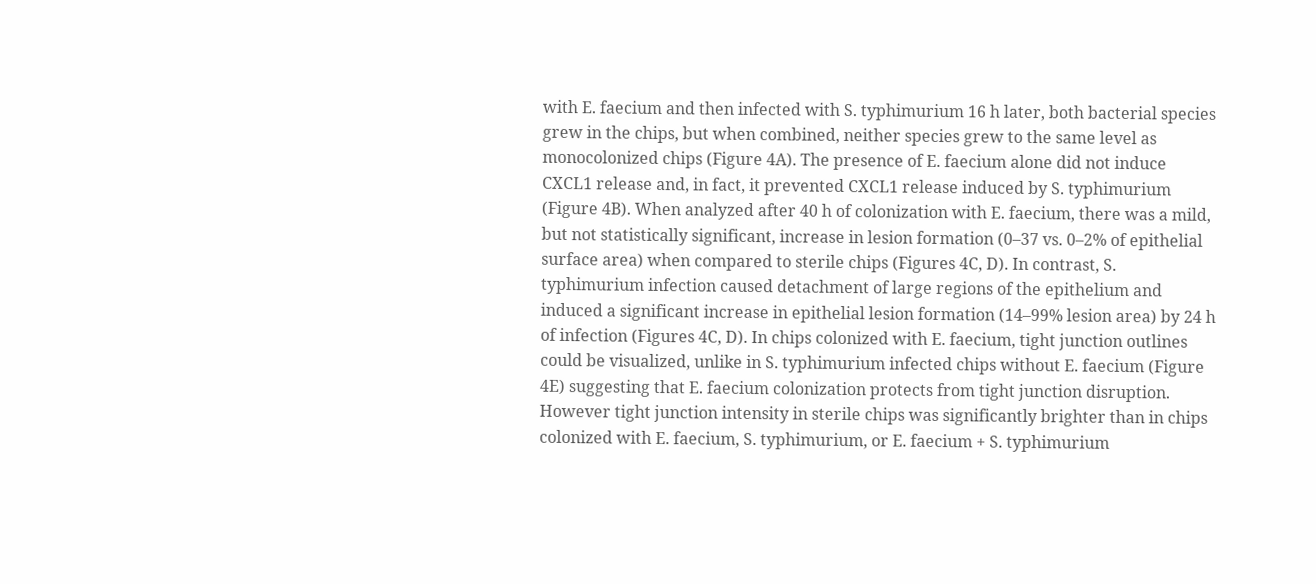with E. faecium and then infected with S. typhimurium 16 h later, both bacterial species grew in the chips, but when combined, neither species grew to the same level as monocolonized chips (Figure 4A). The presence of E. faecium alone did not induce CXCL1 release and, in fact, it prevented CXCL1 release induced by S. typhimurium (Figure 4B). When analyzed after 40 h of colonization with E. faecium, there was a mild, but not statistically significant, increase in lesion formation (0–37 vs. 0–2% of epithelial surface area) when compared to sterile chips (Figures 4C, D). In contrast, S. typhimurium infection caused detachment of large regions of the epithelium and induced a significant increase in epithelial lesion formation (14–99% lesion area) by 24 h of infection (Figures 4C, D). In chips colonized with E. faecium, tight junction outlines could be visualized, unlike in S. typhimurium infected chips without E. faecium (Figure 4E) suggesting that E. faecium colonization protects from tight junction disruption. However tight junction intensity in sterile chips was significantly brighter than in chips colonized with E. faecium, S. typhimurium, or E. faecium + S. typhimurium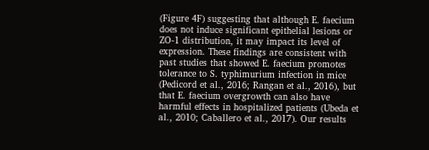(Figure 4F) suggesting that although E. faecium does not induce significant epithelial lesions or ZO-1 distribution, it may impact its level of expression. These findings are consistent with past studies that showed E. faecium promotes tolerance to S. typhimurium infection in mice (Pedicord et al., 2016; Rangan et al., 2016), but that E. faecium overgrowth can also have harmful effects in hospitalized patients (Ubeda et al., 2010; Caballero et al., 2017). Our results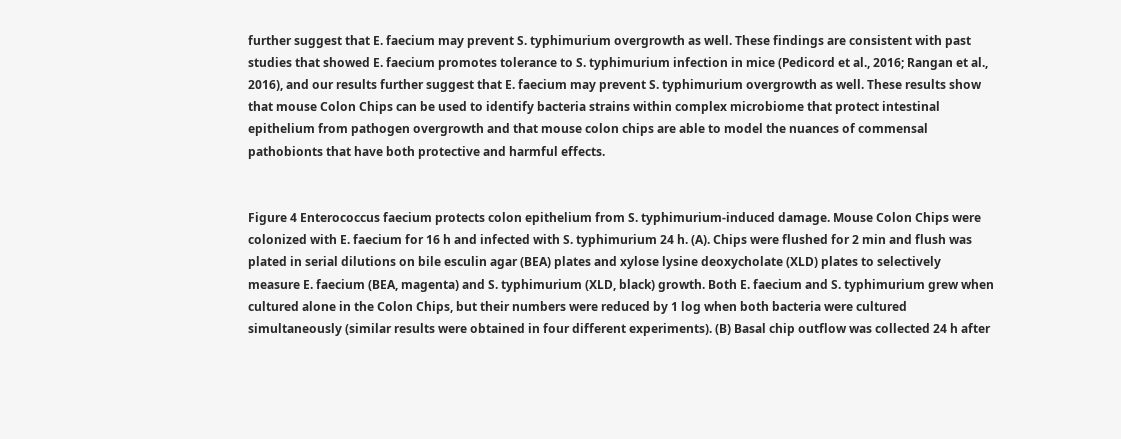further suggest that E. faecium may prevent S. typhimurium overgrowth as well. These findings are consistent with past studies that showed E. faecium promotes tolerance to S. typhimurium infection in mice (Pedicord et al., 2016; Rangan et al., 2016), and our results further suggest that E. faecium may prevent S. typhimurium overgrowth as well. These results show that mouse Colon Chips can be used to identify bacteria strains within complex microbiome that protect intestinal epithelium from pathogen overgrowth and that mouse colon chips are able to model the nuances of commensal pathobionts that have both protective and harmful effects.


Figure 4 Enterococcus faecium protects colon epithelium from S. typhimurium-induced damage. Mouse Colon Chips were colonized with E. faecium for 16 h and infected with S. typhimurium 24 h. (A). Chips were flushed for 2 min and flush was plated in serial dilutions on bile esculin agar (BEA) plates and xylose lysine deoxycholate (XLD) plates to selectively measure E. faecium (BEA, magenta) and S. typhimurium (XLD, black) growth. Both E. faecium and S. typhimurium grew when cultured alone in the Colon Chips, but their numbers were reduced by 1 log when both bacteria were cultured simultaneously (similar results were obtained in four different experiments). (B) Basal chip outflow was collected 24 h after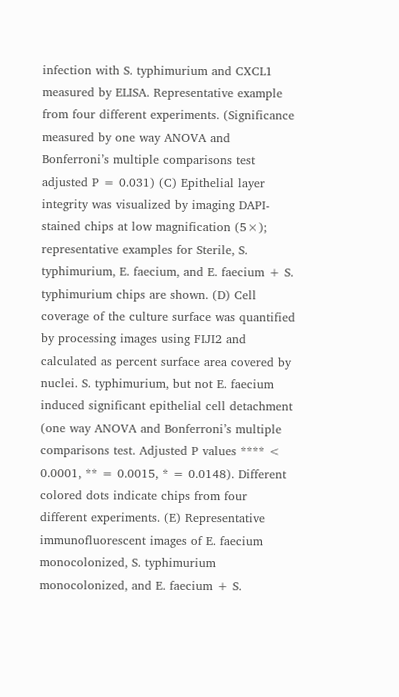infection with S. typhimurium and CXCL1 measured by ELISA. Representative example from four different experiments. (Significance measured by one way ANOVA and Bonferroni’s multiple comparisons test adjusted P = 0.031) (C) Epithelial layer integrity was visualized by imaging DAPI-stained chips at low magnification (5×); representative examples for Sterile, S. typhimurium, E. faecium, and E. faecium + S. typhimurium chips are shown. (D) Cell coverage of the culture surface was quantified by processing images using FIJI2 and calculated as percent surface area covered by nuclei. S. typhimurium, but not E. faecium induced significant epithelial cell detachment (one way ANOVA and Bonferroni’s multiple comparisons test. Adjusted P values **** < 0.0001, ** = 0.0015, * = 0.0148). Different colored dots indicate chips from four different experiments. (E) Representative immunofluorescent images of E. faecium monocolonized, S. typhimurium monocolonized, and E. faecium + S.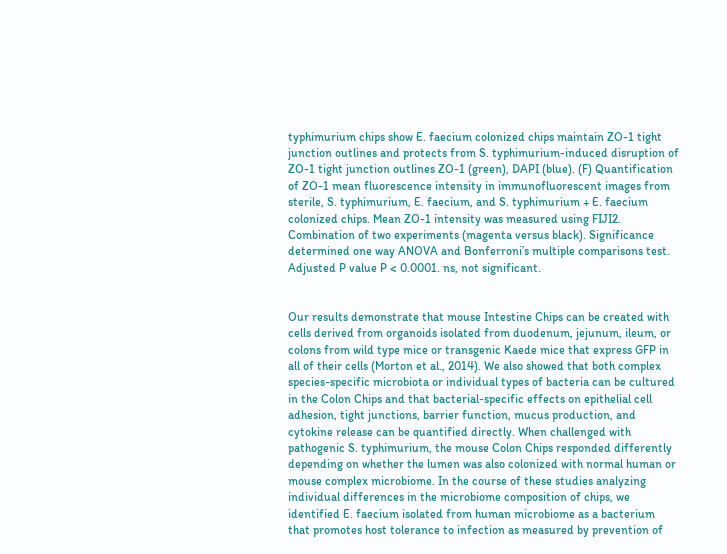typhimurium chips show E. faecium colonized chips maintain ZO-1 tight junction outlines and protects from S. typhimurium-induced disruption of ZO-1 tight junction outlines ZO-1 (green), DAPI (blue). (F) Quantification of ZO-1 mean fluorescence intensity in immunofluorescent images from sterile, S. typhimurium, E. faecium, and S. typhimurium + E. faecium colonized chips. Mean ZO-1 intensity was measured using FIJI2. Combination of two experiments (magenta versus black). Significance determined one way ANOVA and Bonferroni’s multiple comparisons test. Adjusted P value P < 0.0001. ns, not significant.


Our results demonstrate that mouse Intestine Chips can be created with cells derived from organoids isolated from duodenum, jejunum, ileum, or colons from wild type mice or transgenic Kaede mice that express GFP in all of their cells (Morton et al., 2014). We also showed that both complex species-specific microbiota or individual types of bacteria can be cultured in the Colon Chips and that bacterial-specific effects on epithelial cell adhesion, tight junctions, barrier function, mucus production, and cytokine release can be quantified directly. When challenged with pathogenic S. typhimurium, the mouse Colon Chips responded differently depending on whether the lumen was also colonized with normal human or mouse complex microbiome. In the course of these studies analyzing individual differences in the microbiome composition of chips, we identified E. faecium isolated from human microbiome as a bacterium that promotes host tolerance to infection as measured by prevention of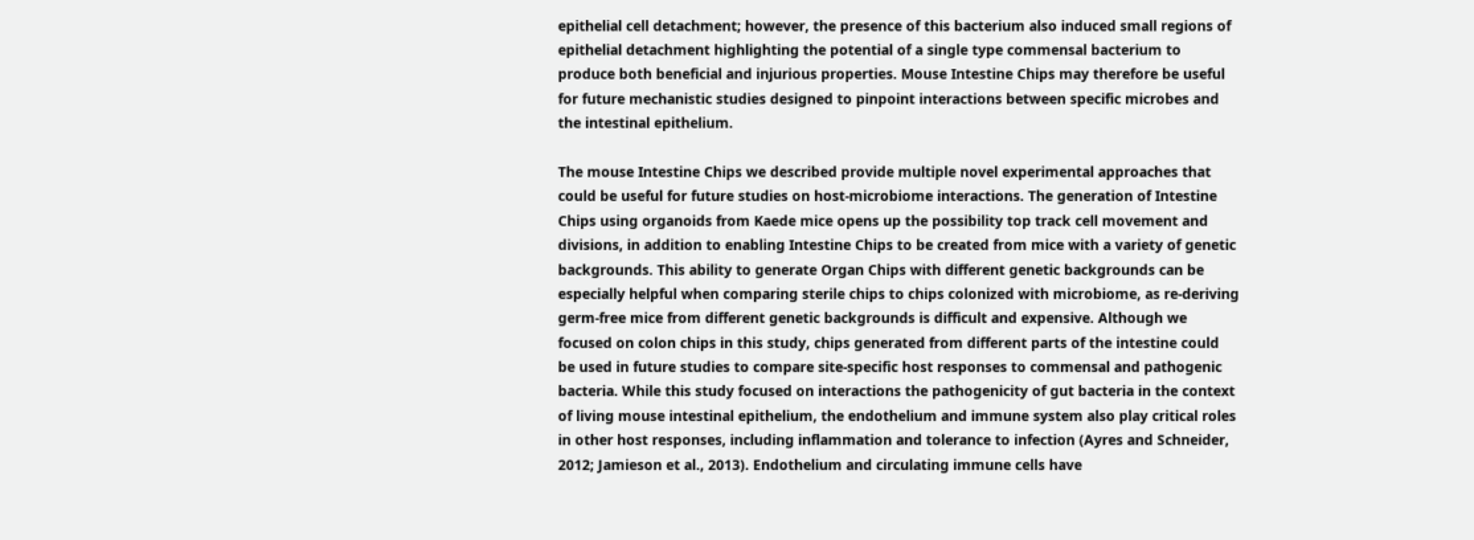epithelial cell detachment; however, the presence of this bacterium also induced small regions of epithelial detachment highlighting the potential of a single type commensal bacterium to produce both beneficial and injurious properties. Mouse Intestine Chips may therefore be useful for future mechanistic studies designed to pinpoint interactions between specific microbes and the intestinal epithelium.

The mouse Intestine Chips we described provide multiple novel experimental approaches that could be useful for future studies on host-microbiome interactions. The generation of Intestine Chips using organoids from Kaede mice opens up the possibility top track cell movement and divisions, in addition to enabling Intestine Chips to be created from mice with a variety of genetic backgrounds. This ability to generate Organ Chips with different genetic backgrounds can be especially helpful when comparing sterile chips to chips colonized with microbiome, as re-deriving germ-free mice from different genetic backgrounds is difficult and expensive. Although we focused on colon chips in this study, chips generated from different parts of the intestine could be used in future studies to compare site-specific host responses to commensal and pathogenic bacteria. While this study focused on interactions the pathogenicity of gut bacteria in the context of living mouse intestinal epithelium, the endothelium and immune system also play critical roles in other host responses, including inflammation and tolerance to infection (Ayres and Schneider, 2012; Jamieson et al., 2013). Endothelium and circulating immune cells have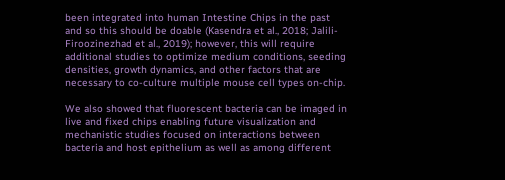been integrated into human Intestine Chips in the past and so this should be doable (Kasendra et al., 2018; Jalili-Firoozinezhad et al., 2019); however, this will require additional studies to optimize medium conditions, seeding densities, growth dynamics, and other factors that are necessary to co-culture multiple mouse cell types on-chip.

We also showed that fluorescent bacteria can be imaged in live and fixed chips enabling future visualization and mechanistic studies focused on interactions between bacteria and host epithelium as well as among different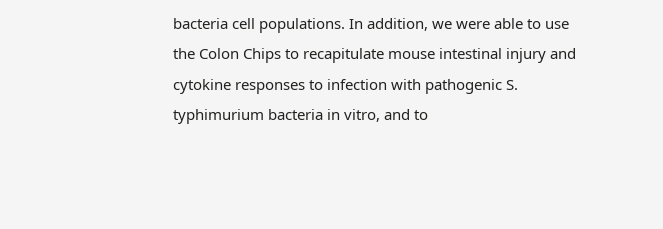bacteria cell populations. In addition, we were able to use the Colon Chips to recapitulate mouse intestinal injury and cytokine responses to infection with pathogenic S. typhimurium bacteria in vitro, and to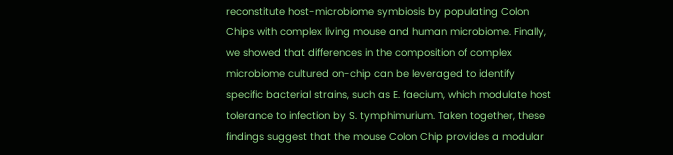reconstitute host-microbiome symbiosis by populating Colon Chips with complex living mouse and human microbiome. Finally, we showed that differences in the composition of complex microbiome cultured on-chip can be leveraged to identify specific bacterial strains, such as E. faecium, which modulate host tolerance to infection by S. tymphimurium. Taken together, these findings suggest that the mouse Colon Chip provides a modular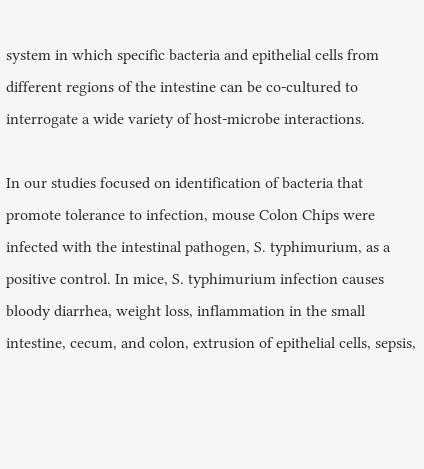system in which specific bacteria and epithelial cells from different regions of the intestine can be co-cultured to interrogate a wide variety of host-microbe interactions.

In our studies focused on identification of bacteria that promote tolerance to infection, mouse Colon Chips were infected with the intestinal pathogen, S. typhimurium, as a positive control. In mice, S. typhimurium infection causes bloody diarrhea, weight loss, inflammation in the small intestine, cecum, and colon, extrusion of epithelial cells, sepsis,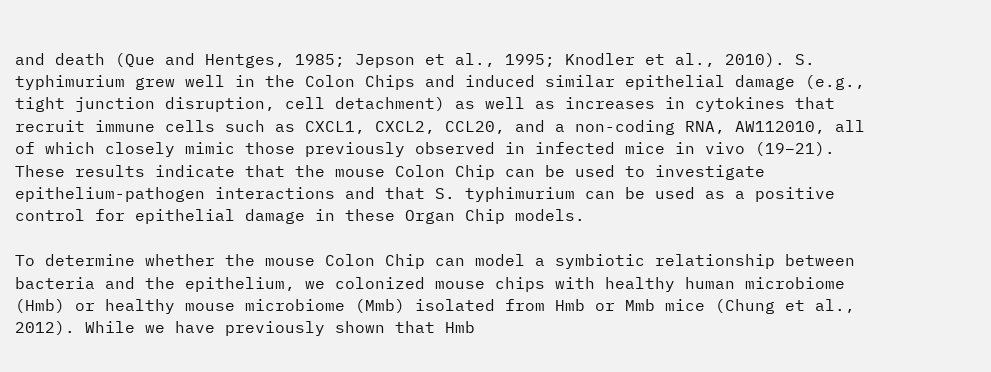and death (Que and Hentges, 1985; Jepson et al., 1995; Knodler et al., 2010). S. typhimurium grew well in the Colon Chips and induced similar epithelial damage (e.g., tight junction disruption, cell detachment) as well as increases in cytokines that recruit immune cells such as CXCL1, CXCL2, CCL20, and a non-coding RNA, AW112010, all of which closely mimic those previously observed in infected mice in vivo (19–21). These results indicate that the mouse Colon Chip can be used to investigate epithelium-pathogen interactions and that S. typhimurium can be used as a positive control for epithelial damage in these Organ Chip models.

To determine whether the mouse Colon Chip can model a symbiotic relationship between bacteria and the epithelium, we colonized mouse chips with healthy human microbiome (Hmb) or healthy mouse microbiome (Mmb) isolated from Hmb or Mmb mice (Chung et al., 2012). While we have previously shown that Hmb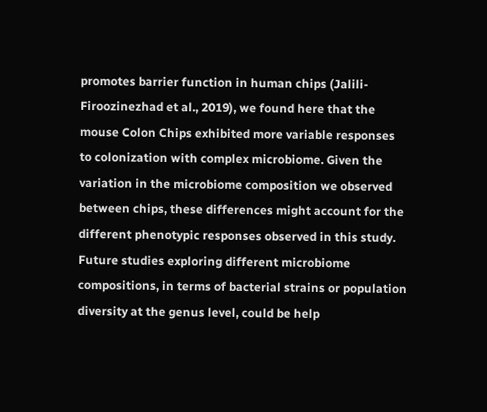promotes barrier function in human chips (Jalili-Firoozinezhad et al., 2019), we found here that the mouse Colon Chips exhibited more variable responses to colonization with complex microbiome. Given the variation in the microbiome composition we observed between chips, these differences might account for the different phenotypic responses observed in this study. Future studies exploring different microbiome compositions, in terms of bacterial strains or population diversity at the genus level, could be help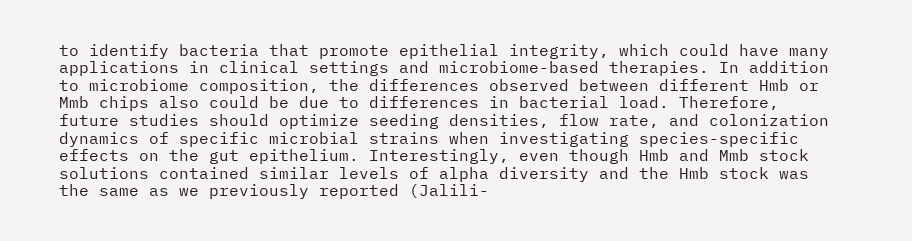to identify bacteria that promote epithelial integrity, which could have many applications in clinical settings and microbiome-based therapies. In addition to microbiome composition, the differences observed between different Hmb or Mmb chips also could be due to differences in bacterial load. Therefore, future studies should optimize seeding densities, flow rate, and colonization dynamics of specific microbial strains when investigating species-specific effects on the gut epithelium. Interestingly, even though Hmb and Mmb stock solutions contained similar levels of alpha diversity and the Hmb stock was the same as we previously reported (Jalili-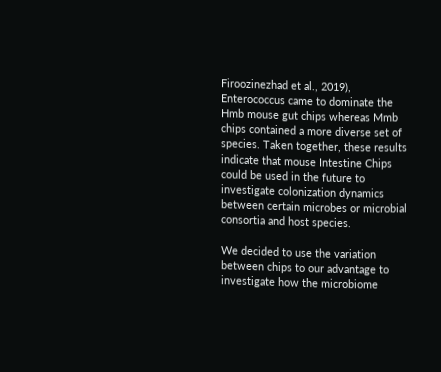Firoozinezhad et al., 2019), Enterococcus came to dominate the Hmb mouse gut chips whereas Mmb chips contained a more diverse set of species. Taken together, these results indicate that mouse Intestine Chips could be used in the future to investigate colonization dynamics between certain microbes or microbial consortia and host species.

We decided to use the variation between chips to our advantage to investigate how the microbiome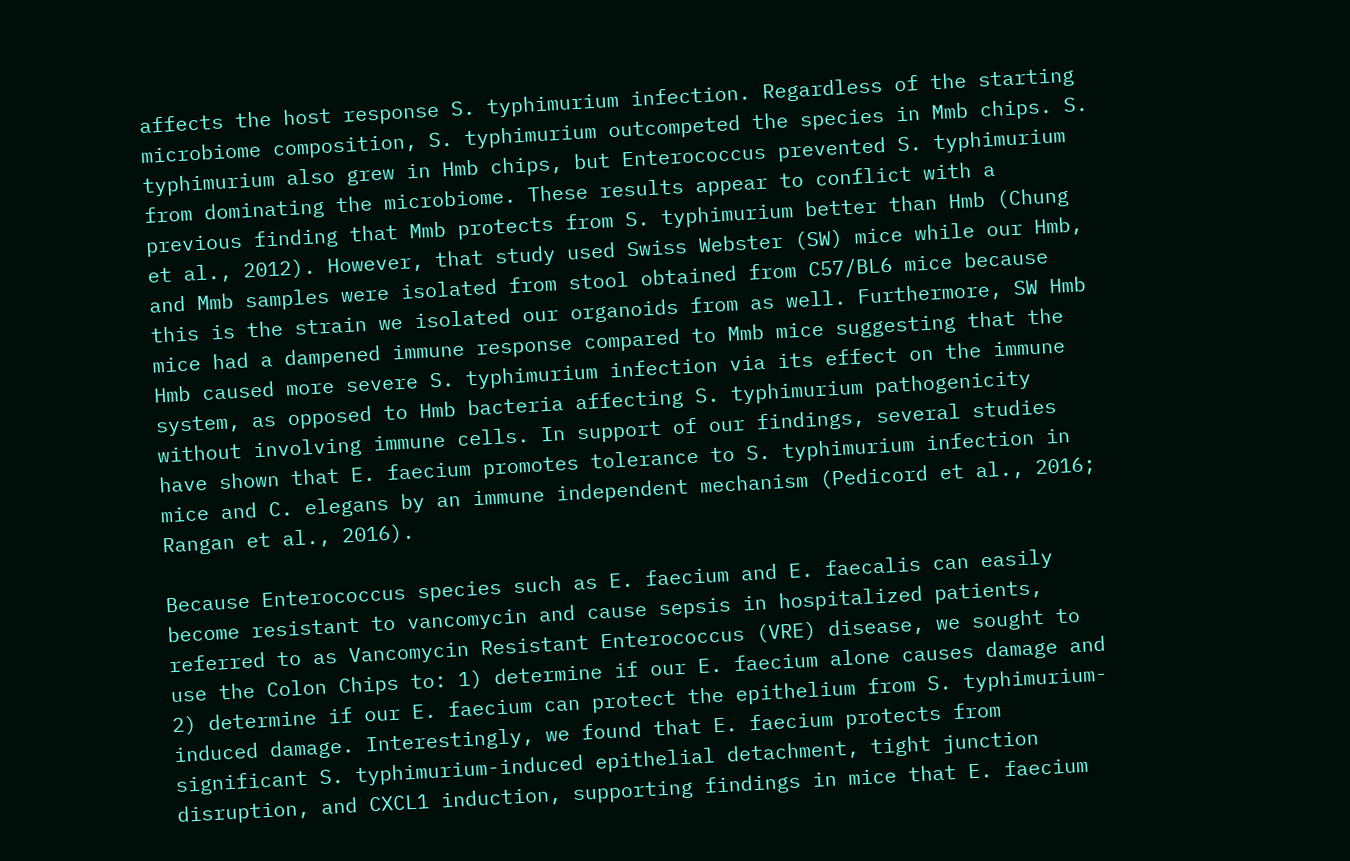affects the host response S. typhimurium infection. Regardless of the starting microbiome composition, S. typhimurium outcompeted the species in Mmb chips. S. typhimurium also grew in Hmb chips, but Enterococcus prevented S. typhimurium from dominating the microbiome. These results appear to conflict with a previous finding that Mmb protects from S. typhimurium better than Hmb (Chung et al., 2012). However, that study used Swiss Webster (SW) mice while our Hmb, and Mmb samples were isolated from stool obtained from C57/BL6 mice because this is the strain we isolated our organoids from as well. Furthermore, SW Hmb mice had a dampened immune response compared to Mmb mice suggesting that the Hmb caused more severe S. typhimurium infection via its effect on the immune system, as opposed to Hmb bacteria affecting S. typhimurium pathogenicity without involving immune cells. In support of our findings, several studies have shown that E. faecium promotes tolerance to S. typhimurium infection in mice and C. elegans by an immune independent mechanism (Pedicord et al., 2016; Rangan et al., 2016).

Because Enterococcus species such as E. faecium and E. faecalis can easily become resistant to vancomycin and cause sepsis in hospitalized patients, referred to as Vancomycin Resistant Enterococcus (VRE) disease, we sought to use the Colon Chips to: 1) determine if our E. faecium alone causes damage and 2) determine if our E. faecium can protect the epithelium from S. typhimurium-induced damage. Interestingly, we found that E. faecium protects from significant S. typhimurium-induced epithelial detachment, tight junction disruption, and CXCL1 induction, supporting findings in mice that E. faecium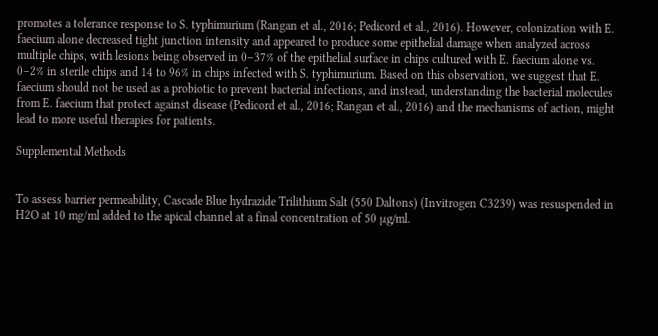promotes a tolerance response to S. typhimurium (Rangan et al., 2016; Pedicord et al., 2016). However, colonization with E. faecium alone decreased tight junction intensity and appeared to produce some epithelial damage when analyzed across multiple chips, with lesions being observed in 0–37% of the epithelial surface in chips cultured with E. faecium alone vs. 0–2% in sterile chips and 14 to 96% in chips infected with S. typhimurium. Based on this observation, we suggest that E. faecium should not be used as a probiotic to prevent bacterial infections, and instead, understanding the bacterial molecules from E. faecium that protect against disease (Pedicord et al., 2016; Rangan et al., 2016) and the mechanisms of action, might lead to more useful therapies for patients.

Supplemental Methods


To assess barrier permeability, Cascade Blue hydrazide Trilithium Salt (550 Daltons) (Invitrogen C3239) was resuspended in H2O at 10 mg/ml added to the apical channel at a final concentration of 50 μg/ml.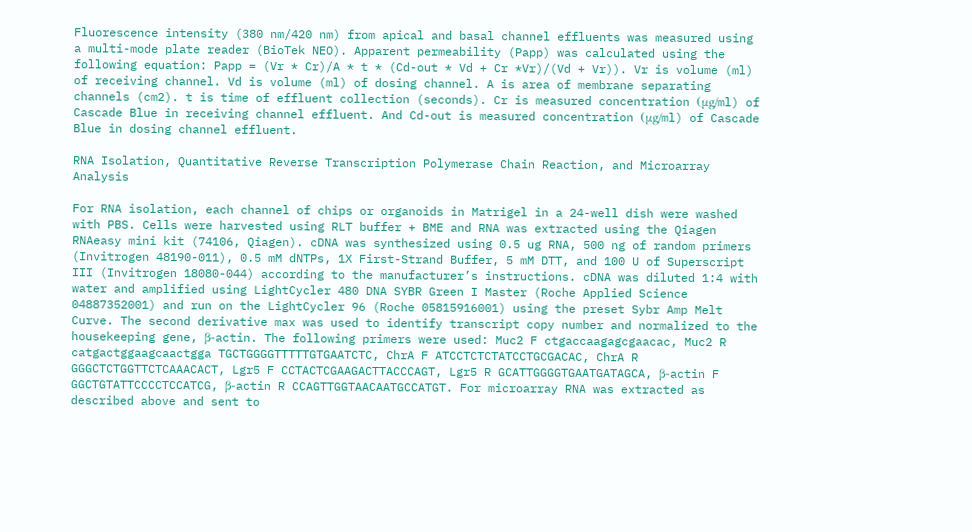Fluorescence intensity (380 nm/420 nm) from apical and basal channel effluents was measured using a multi-mode plate reader (BioTek NEO). Apparent permeability (Papp) was calculated using the following equation: Papp = (Vr * Cr)/A * t * (Cd-out * Vd + Cr *Vr)/(Vd + Vr)). Vr is volume (ml) of receiving channel. Vd is volume (ml) of dosing channel. A is area of membrane separating channels (cm2). t is time of effluent collection (seconds). Cr is measured concentration (μg/ml) of Cascade Blue in receiving channel effluent. And Cd-out is measured concentration (μg/ml) of Cascade Blue in dosing channel effluent.

RNA Isolation, Quantitative Reverse Transcription Polymerase Chain Reaction, and Microarray Analysis

For RNA isolation, each channel of chips or organoids in Matrigel in a 24-well dish were washed with PBS. Cells were harvested using RLT buffer + BME and RNA was extracted using the Qiagen RNAeasy mini kit (74106, Qiagen). cDNA was synthesized using 0.5 ug RNA, 500 ng of random primers (Invitrogen 48190-011), 0.5 mM dNTPs, 1X First-Strand Buffer, 5 mM DTT, and 100 U of Superscript III (Invitrogen 18080-044) according to the manufacturer’s instructions. cDNA was diluted 1:4 with water and amplified using LightCycler 480 DNA SYBR Green I Master (Roche Applied Science 04887352001) and run on the LightCycler 96 (Roche 05815916001) using the preset Sybr Amp Melt Curve. The second derivative max was used to identify transcript copy number and normalized to the housekeeping gene, β-actin. The following primers were used: Muc2 F ctgaccaagagcgaacac, Muc2 R catgactggaagcaactgga TGCTGGGGTTTTTGTGAATCTC, ChrA F ATCCTCTCTATCCTGCGACAC, ChrA R GGGCTCTGGTTCTCAAACACT, Lgr5 F CCTACTCGAAGACTTACCCAGT, Lgr5 R GCATTGGGGTGAATGATAGCA, β-actin F GGCTGTATTCCCCTCCATCG, β-actin R CCAGTTGGTAACAATGCCATGT. For microarray RNA was extracted as described above and sent to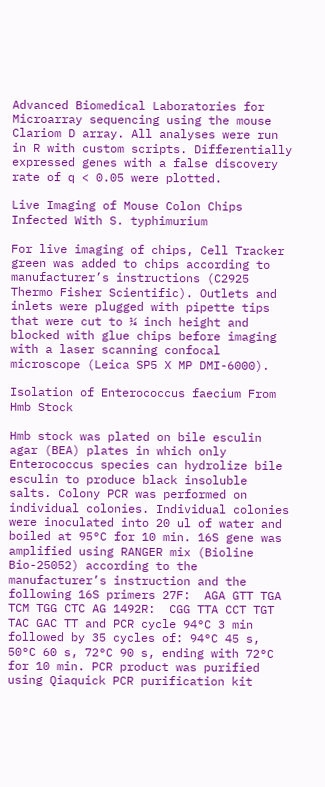Advanced Biomedical Laboratories for Microarray sequencing using the mouse Clariom D array. All analyses were run in R with custom scripts. Differentially expressed genes with a false discovery rate of q < 0.05 were plotted.

Live Imaging of Mouse Colon Chips Infected With S. typhimurium

For live imaging of chips, Cell Tracker green was added to chips according to manufacturer’s instructions (C2925 Thermo Fisher Scientific). Outlets and inlets were plugged with pipette tips that were cut to ¼ inch height and blocked with glue chips before imaging with a laser scanning confocal microscope (Leica SP5 X MP DMI-6000).

Isolation of Enterococcus faecium From Hmb Stock

Hmb stock was plated on bile esculin agar (BEA) plates in which only Enterococcus species can hydrolize bile esculin to produce black insoluble salts. Colony PCR was performed on individual colonies. Individual colonies were inoculated into 20 ul of water and boiled at 95°C for 10 min. 16S gene was amplified using RANGER mix (Bioline Bio-25052) according to the manufacturer’s instruction and the following 16S primers 27F:  AGA GTT TGA TCM TGG CTC AG 1492R:  CGG TTA CCT TGT TAC GAC TT and PCR cycle 94°C 3 min followed by 35 cycles of: 94°C 45 s, 50°C 60 s, 72°C 90 s, ending with 72°C for 10 min. PCR product was purified using Qiaquick PCR purification kit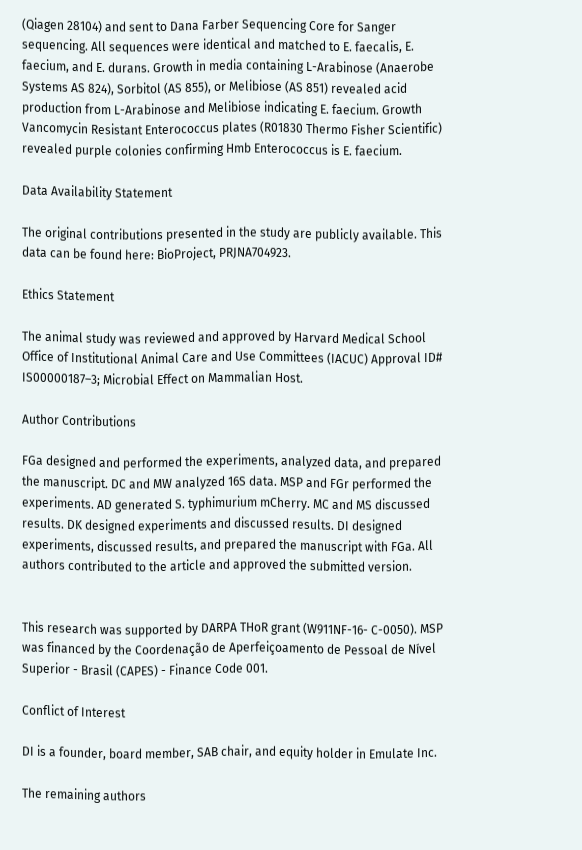(Qiagen 28104) and sent to Dana Farber Sequencing Core for Sanger sequencing. All sequences were identical and matched to E. faecalis, E. faecium, and E. durans. Growth in media containing L-Arabinose (Anaerobe Systems AS 824), Sorbitol (AS 855), or Melibiose (AS 851) revealed acid production from L-Arabinose and Melibiose indicating E. faecium. Growth Vancomycin Resistant Enterococcus plates (R01830 Thermo Fisher Scientific) revealed purple colonies confirming Hmb Enterococcus is E. faecium.

Data Availability Statement

The original contributions presented in the study are publicly available. This data can be found here: BioProject, PRJNA704923.

Ethics Statement

The animal study was reviewed and approved by Harvard Medical School Office of Institutional Animal Care and Use Committees (IACUC) Approval ID# IS00000187–3; Microbial Effect on Mammalian Host.

Author Contributions

FGa designed and performed the experiments, analyzed data, and prepared the manuscript. DC and MW analyzed 16S data. MSP and FGr performed the experiments. AD generated S. typhimurium mCherry. MC and MS discussed results. DK designed experiments and discussed results. DI designed experiments, discussed results, and prepared the manuscript with FGa. All authors contributed to the article and approved the submitted version.


This research was supported by DARPA THoR grant (W911NF-16- C-0050). MSP was financed by the Coordenação de Aperfeiçoamento de Pessoal de Nível Superior - Brasil (CAPES) - Finance Code 001.

Conflict of Interest

DI is a founder, board member, SAB chair, and equity holder in Emulate Inc.

The remaining authors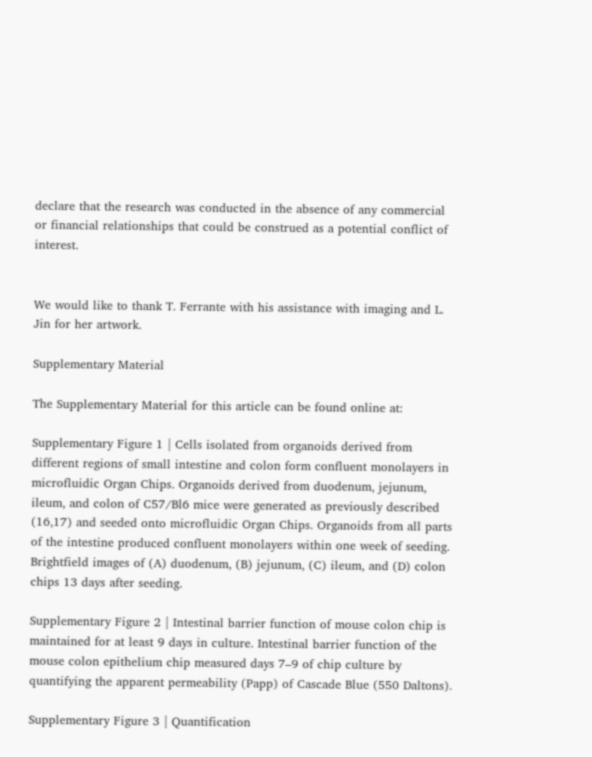declare that the research was conducted in the absence of any commercial or financial relationships that could be construed as a potential conflict of interest.


We would like to thank T. Ferrante with his assistance with imaging and L. Jin for her artwork.

Supplementary Material

The Supplementary Material for this article can be found online at:

Supplementary Figure 1 | Cells isolated from organoids derived from different regions of small intestine and colon form confluent monolayers in microfluidic Organ Chips. Organoids derived from duodenum, jejunum, ileum, and colon of C57/Bl6 mice were generated as previously described (16,17) and seeded onto microfluidic Organ Chips. Organoids from all parts of the intestine produced confluent monolayers within one week of seeding. Brightfield images of (A) duodenum, (B) jejunum, (C) ileum, and (D) colon chips 13 days after seeding.

Supplementary Figure 2 | Intestinal barrier function of mouse colon chip is maintained for at least 9 days in culture. Intestinal barrier function of the mouse colon epithelium chip measured days 7–9 of chip culture by quantifying the apparent permeability (Papp) of Cascade Blue (550 Daltons).

Supplementary Figure 3 | Quantification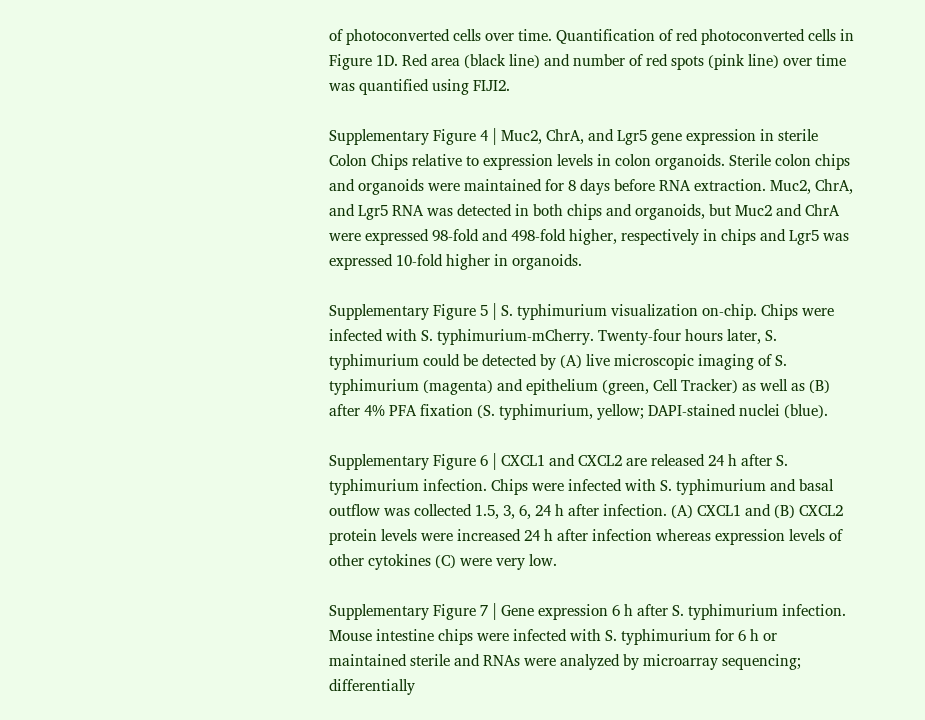of photoconverted cells over time. Quantification of red photoconverted cells in Figure 1D. Red area (black line) and number of red spots (pink line) over time was quantified using FIJI2.

Supplementary Figure 4 | Muc2, ChrA, and Lgr5 gene expression in sterile Colon Chips relative to expression levels in colon organoids. Sterile colon chips and organoids were maintained for 8 days before RNA extraction. Muc2, ChrA, and Lgr5 RNA was detected in both chips and organoids, but Muc2 and ChrA were expressed 98-fold and 498-fold higher, respectively in chips and Lgr5 was expressed 10-fold higher in organoids.

Supplementary Figure 5 | S. typhimurium visualization on-chip. Chips were infected with S. typhimurium-mCherry. Twenty-four hours later, S. typhimurium could be detected by (A) live microscopic imaging of S. typhimurium (magenta) and epithelium (green, Cell Tracker) as well as (B) after 4% PFA fixation (S. typhimurium, yellow; DAPI-stained nuclei (blue).

Supplementary Figure 6 | CXCL1 and CXCL2 are released 24 h after S. typhimurium infection. Chips were infected with S. typhimurium and basal outflow was collected 1.5, 3, 6, 24 h after infection. (A) CXCL1 and (B) CXCL2 protein levels were increased 24 h after infection whereas expression levels of other cytokines (C) were very low.

Supplementary Figure 7 | Gene expression 6 h after S. typhimurium infection. Mouse intestine chips were infected with S. typhimurium for 6 h or maintained sterile and RNAs were analyzed by microarray sequencing; differentially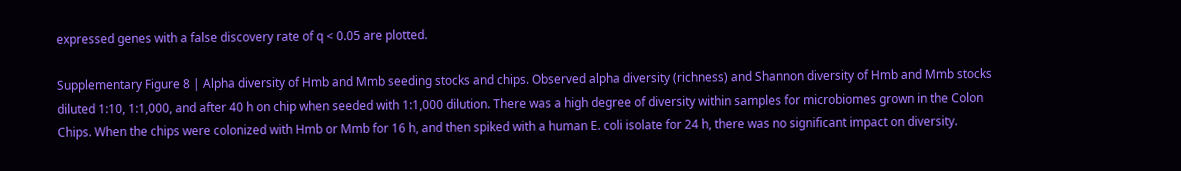expressed genes with a false discovery rate of q < 0.05 are plotted.

Supplementary Figure 8 | Alpha diversity of Hmb and Mmb seeding stocks and chips. Observed alpha diversity (richness) and Shannon diversity of Hmb and Mmb stocks diluted 1:10, 1:1,000, and after 40 h on chip when seeded with 1:1,000 dilution. There was a high degree of diversity within samples for microbiomes grown in the Colon Chips. When the chips were colonized with Hmb or Mmb for 16 h, and then spiked with a human E. coli isolate for 24 h, there was no significant impact on diversity.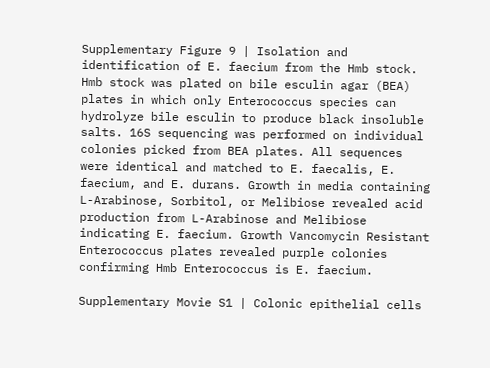Supplementary Figure 9 | Isolation and identification of E. faecium from the Hmb stock. Hmb stock was plated on bile esculin agar (BEA) plates in which only Enterococcus species can hydrolyze bile esculin to produce black insoluble salts. 16S sequencing was performed on individual colonies picked from BEA plates. All sequences were identical and matched to E. faecalis, E. faecium, and E. durans. Growth in media containing L-Arabinose, Sorbitol, or Melibiose revealed acid production from L-Arabinose and Melibiose indicating E. faecium. Growth Vancomycin Resistant Enterococcus plates revealed purple colonies confirming Hmb Enterococcus is E. faecium.

Supplementary Movie S1 | Colonic epithelial cells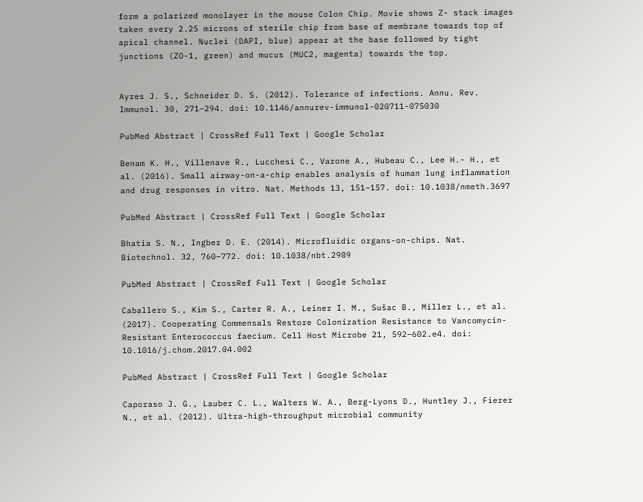form a polarized monolayer in the mouse Colon Chip. Movie shows Z- stack images taken every 2.25 microns of sterile chip from base of membrane towards top of apical channel. Nuclei (DAPI, blue) appear at the base followed by tight junctions (ZO-1, green) and mucus (MUC2, magenta) towards the top.


Ayres J. S., Schneider D. S. (2012). Tolerance of infections. Annu. Rev. Immunol. 30, 271–294. doi: 10.1146/annurev-immunol-020711-075030

PubMed Abstract | CrossRef Full Text | Google Scholar

Benam K. H., Villenave R., Lucchesi C., Varone A., Hubeau C., Lee H.- H., et al. (2016). Small airway-on-a-chip enables analysis of human lung inflammation and drug responses in vitro. Nat. Methods 13, 151–157. doi: 10.1038/nmeth.3697

PubMed Abstract | CrossRef Full Text | Google Scholar

Bhatia S. N., Ingber D. E. (2014). Microfluidic organs-on-chips. Nat. Biotechnol. 32, 760–772. doi: 10.1038/nbt.2989

PubMed Abstract | CrossRef Full Text | Google Scholar

Caballero S., Kim S., Carter R. A., Leiner I. M., Sušac B., Miller L., et al. (2017). Cooperating Commensals Restore Colonization Resistance to Vancomycin-Resistant Enterococcus faecium. Cell Host Microbe 21, 592–602.e4. doi: 10.1016/j.chom.2017.04.002

PubMed Abstract | CrossRef Full Text | Google Scholar

Caporaso J. G., Lauber C. L., Walters W. A., Berg-Lyons D., Huntley J., Fierer N., et al. (2012). Ultra-high-throughput microbial community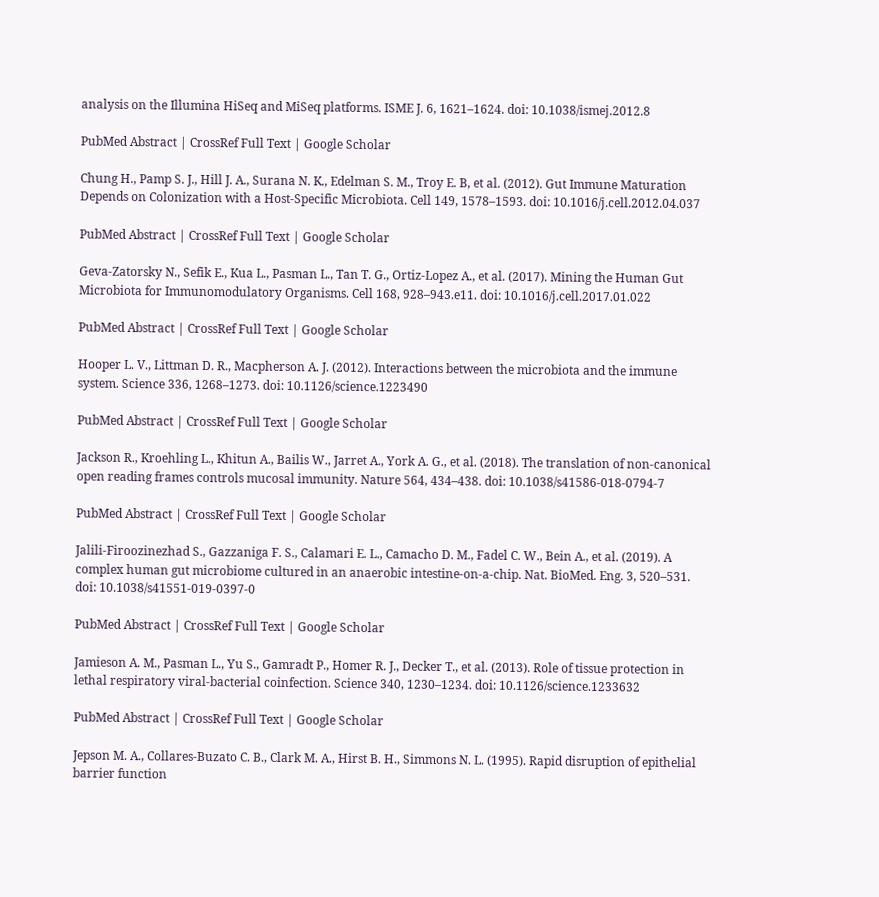analysis on the Illumina HiSeq and MiSeq platforms. ISME J. 6, 1621–1624. doi: 10.1038/ismej.2012.8

PubMed Abstract | CrossRef Full Text | Google Scholar

Chung H., Pamp S. J., Hill J. A., Surana N. K., Edelman S. M., Troy E. B, et al. (2012). Gut Immune Maturation Depends on Colonization with a Host-Specific Microbiota. Cell 149, 1578–1593. doi: 10.1016/j.cell.2012.04.037

PubMed Abstract | CrossRef Full Text | Google Scholar

Geva-Zatorsky N., Sefik E., Kua L., Pasman L., Tan T. G., Ortiz-Lopez A., et al. (2017). Mining the Human Gut Microbiota for Immunomodulatory Organisms. Cell 168, 928–943.e11. doi: 10.1016/j.cell.2017.01.022

PubMed Abstract | CrossRef Full Text | Google Scholar

Hooper L. V., Littman D. R., Macpherson A. J. (2012). Interactions between the microbiota and the immune system. Science 336, 1268–1273. doi: 10.1126/science.1223490

PubMed Abstract | CrossRef Full Text | Google Scholar

Jackson R., Kroehling L., Khitun A., Bailis W., Jarret A., York A. G., et al. (2018). The translation of non-canonical open reading frames controls mucosal immunity. Nature 564, 434–438. doi: 10.1038/s41586-018-0794-7

PubMed Abstract | CrossRef Full Text | Google Scholar

Jalili-Firoozinezhad S., Gazzaniga F. S., Calamari E. L., Camacho D. M., Fadel C. W., Bein A., et al. (2019). A complex human gut microbiome cultured in an anaerobic intestine-on-a-chip. Nat. BioMed. Eng. 3, 520–531. doi: 10.1038/s41551-019-0397-0

PubMed Abstract | CrossRef Full Text | Google Scholar

Jamieson A. M., Pasman L., Yu S., Gamradt P., Homer R. J., Decker T., et al. (2013). Role of tissue protection in lethal respiratory viral-bacterial coinfection. Science 340, 1230–1234. doi: 10.1126/science.1233632

PubMed Abstract | CrossRef Full Text | Google Scholar

Jepson M. A., Collares-Buzato C. B., Clark M. A., Hirst B. H., Simmons N. L. (1995). Rapid disruption of epithelial barrier function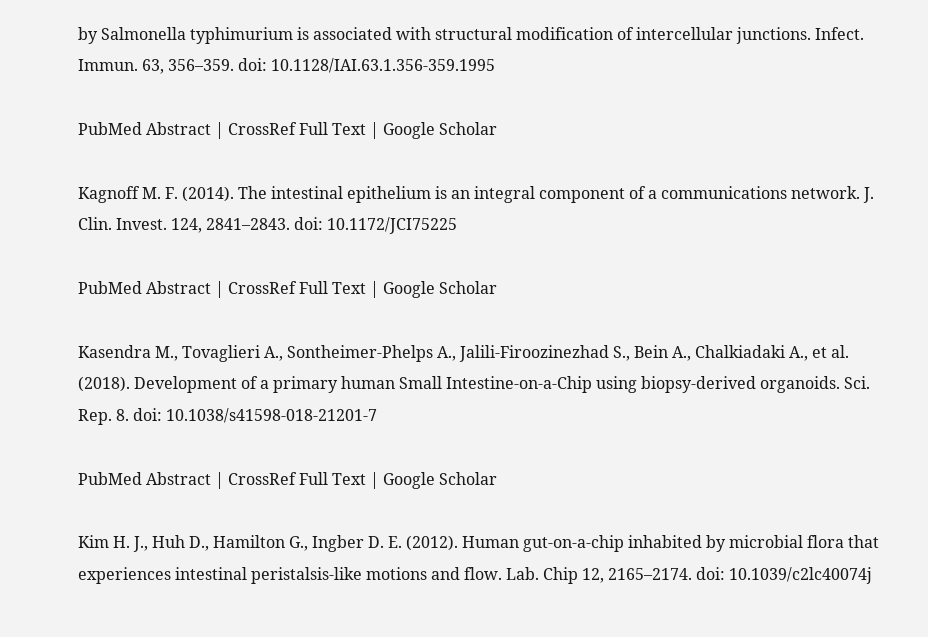by Salmonella typhimurium is associated with structural modification of intercellular junctions. Infect. Immun. 63, 356–359. doi: 10.1128/IAI.63.1.356-359.1995

PubMed Abstract | CrossRef Full Text | Google Scholar

Kagnoff M. F. (2014). The intestinal epithelium is an integral component of a communications network. J. Clin. Invest. 124, 2841–2843. doi: 10.1172/JCI75225

PubMed Abstract | CrossRef Full Text | Google Scholar

Kasendra M., Tovaglieri A., Sontheimer-Phelps A., Jalili-Firoozinezhad S., Bein A., Chalkiadaki A., et al. (2018). Development of a primary human Small Intestine-on-a-Chip using biopsy-derived organoids. Sci. Rep. 8. doi: 10.1038/s41598-018-21201-7

PubMed Abstract | CrossRef Full Text | Google Scholar

Kim H. J., Huh D., Hamilton G., Ingber D. E. (2012). Human gut-on-a-chip inhabited by microbial flora that experiences intestinal peristalsis-like motions and flow. Lab. Chip 12, 2165–2174. doi: 10.1039/c2lc40074j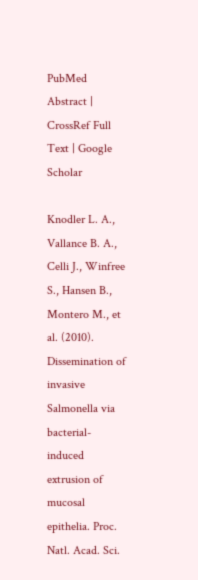PubMed Abstract | CrossRef Full Text | Google Scholar

Knodler L. A., Vallance B. A., Celli J., Winfree S., Hansen B., Montero M., et al. (2010). Dissemination of invasive Salmonella via bacterial-induced extrusion of mucosal epithelia. Proc. Natl. Acad. Sci.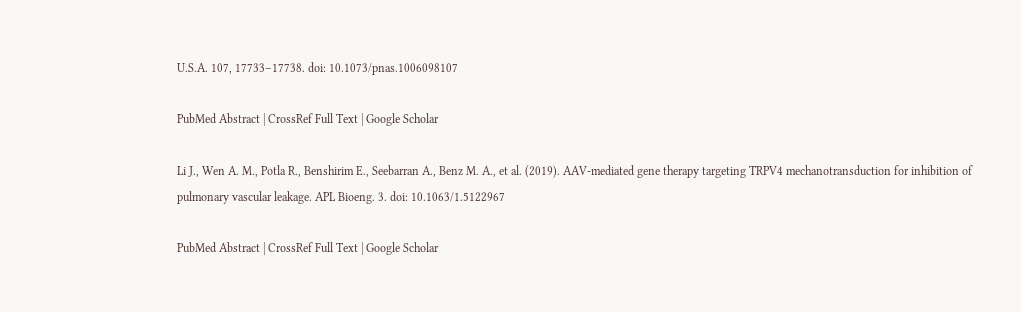U.S.A. 107, 17733–17738. doi: 10.1073/pnas.1006098107

PubMed Abstract | CrossRef Full Text | Google Scholar

Li J., Wen A. M., Potla R., Benshirim E., Seebarran A., Benz M. A., et al. (2019). AAV-mediated gene therapy targeting TRPV4 mechanotransduction for inhibition of pulmonary vascular leakage. APL Bioeng. 3. doi: 10.1063/1.5122967

PubMed Abstract | CrossRef Full Text | Google Scholar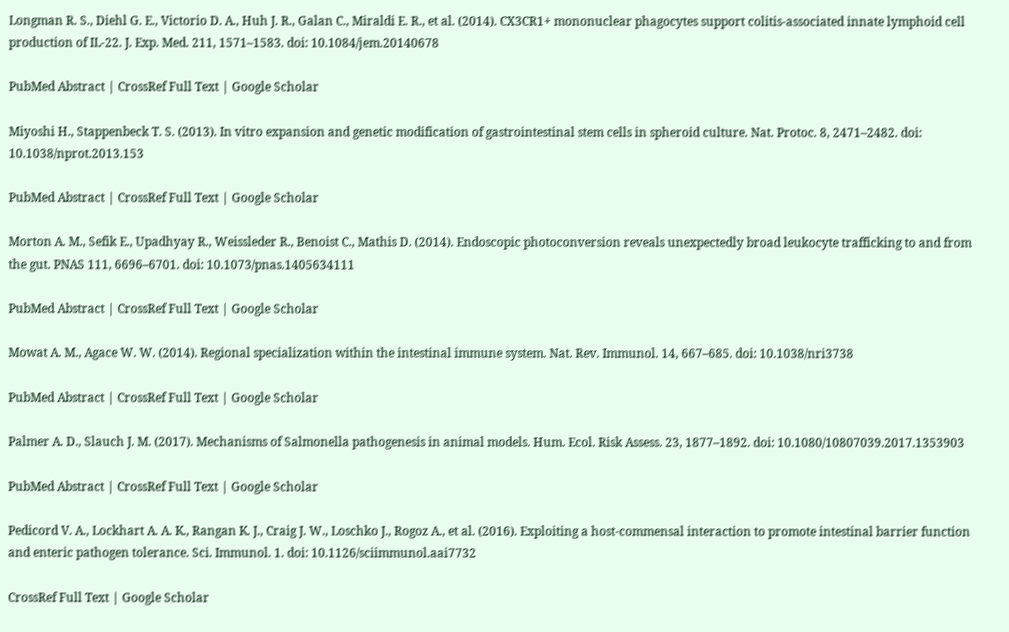Longman R. S., Diehl G. E., Victorio D. A., Huh J. R., Galan C., Miraldi E. R., et al. (2014). CX3CR1+ mononuclear phagocytes support colitis-associated innate lymphoid cell production of IL-22. J. Exp. Med. 211, 1571–1583. doi: 10.1084/jem.20140678

PubMed Abstract | CrossRef Full Text | Google Scholar

Miyoshi H., Stappenbeck T. S. (2013). In vitro expansion and genetic modification of gastrointestinal stem cells in spheroid culture. Nat. Protoc. 8, 2471–2482. doi: 10.1038/nprot.2013.153

PubMed Abstract | CrossRef Full Text | Google Scholar

Morton A. M., Sefik E., Upadhyay R., Weissleder R., Benoist C., Mathis D. (2014). Endoscopic photoconversion reveals unexpectedly broad leukocyte trafficking to and from the gut. PNAS 111, 6696–6701. doi: 10.1073/pnas.1405634111

PubMed Abstract | CrossRef Full Text | Google Scholar

Mowat A. M., Agace W. W. (2014). Regional specialization within the intestinal immune system. Nat. Rev. Immunol. 14, 667–685. doi: 10.1038/nri3738

PubMed Abstract | CrossRef Full Text | Google Scholar

Palmer A. D., Slauch J. M. (2017). Mechanisms of Salmonella pathogenesis in animal models. Hum. Ecol. Risk Assess. 23, 1877–1892. doi: 10.1080/10807039.2017.1353903

PubMed Abstract | CrossRef Full Text | Google Scholar

Pedicord V. A., Lockhart A. A. K., Rangan K. J., Craig J. W., Loschko J., Rogoz A., et al. (2016). Exploiting a host-commensal interaction to promote intestinal barrier function and enteric pathogen tolerance. Sci. Immunol. 1. doi: 10.1126/sciimmunol.aai7732

CrossRef Full Text | Google Scholar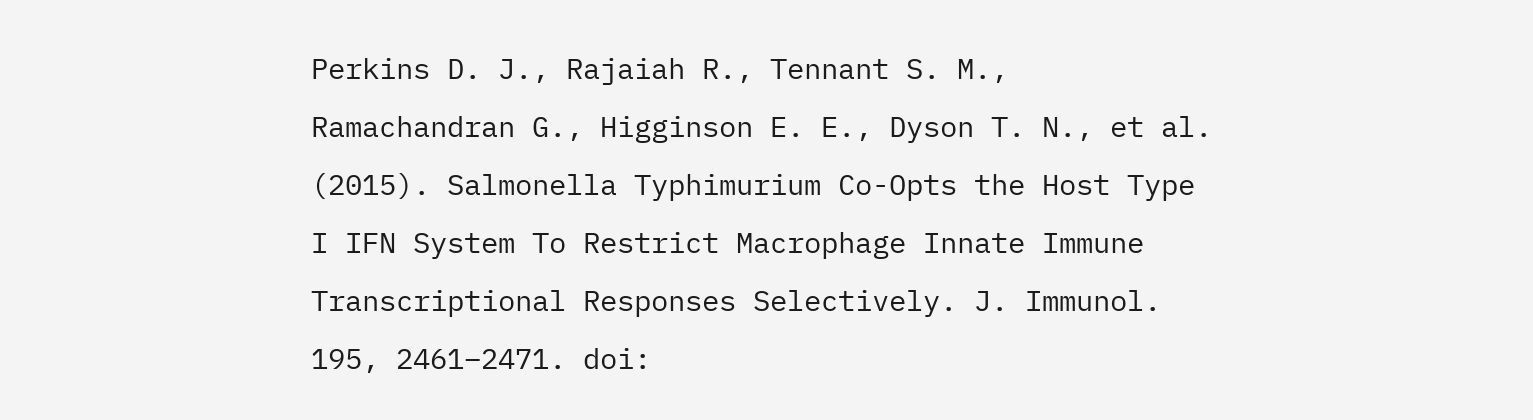Perkins D. J., Rajaiah R., Tennant S. M., Ramachandran G., Higginson E. E., Dyson T. N., et al. (2015). Salmonella Typhimurium Co-Opts the Host Type I IFN System To Restrict Macrophage Innate Immune Transcriptional Responses Selectively. J. Immunol. 195, 2461–2471. doi: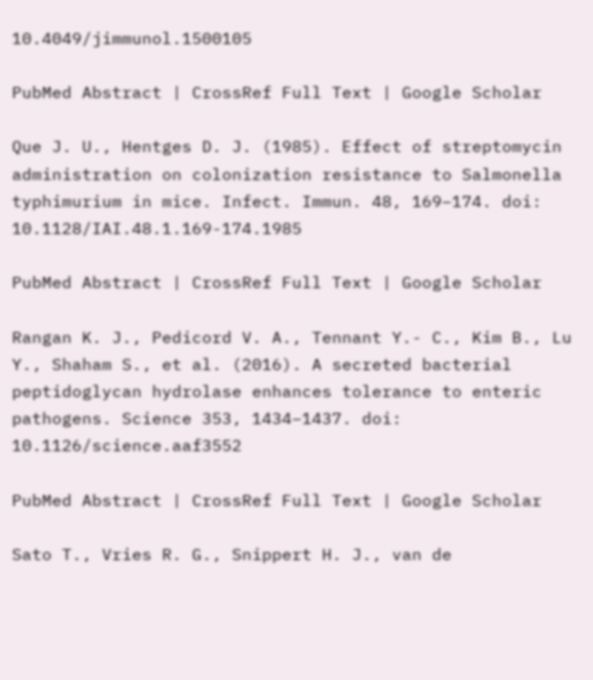10.4049/jimmunol.1500105

PubMed Abstract | CrossRef Full Text | Google Scholar

Que J. U., Hentges D. J. (1985). Effect of streptomycin administration on colonization resistance to Salmonella typhimurium in mice. Infect. Immun. 48, 169–174. doi: 10.1128/IAI.48.1.169-174.1985

PubMed Abstract | CrossRef Full Text | Google Scholar

Rangan K. J., Pedicord V. A., Tennant Y.- C., Kim B., Lu Y., Shaham S., et al. (2016). A secreted bacterial peptidoglycan hydrolase enhances tolerance to enteric pathogens. Science 353, 1434–1437. doi: 10.1126/science.aaf3552

PubMed Abstract | CrossRef Full Text | Google Scholar

Sato T., Vries R. G., Snippert H. J., van de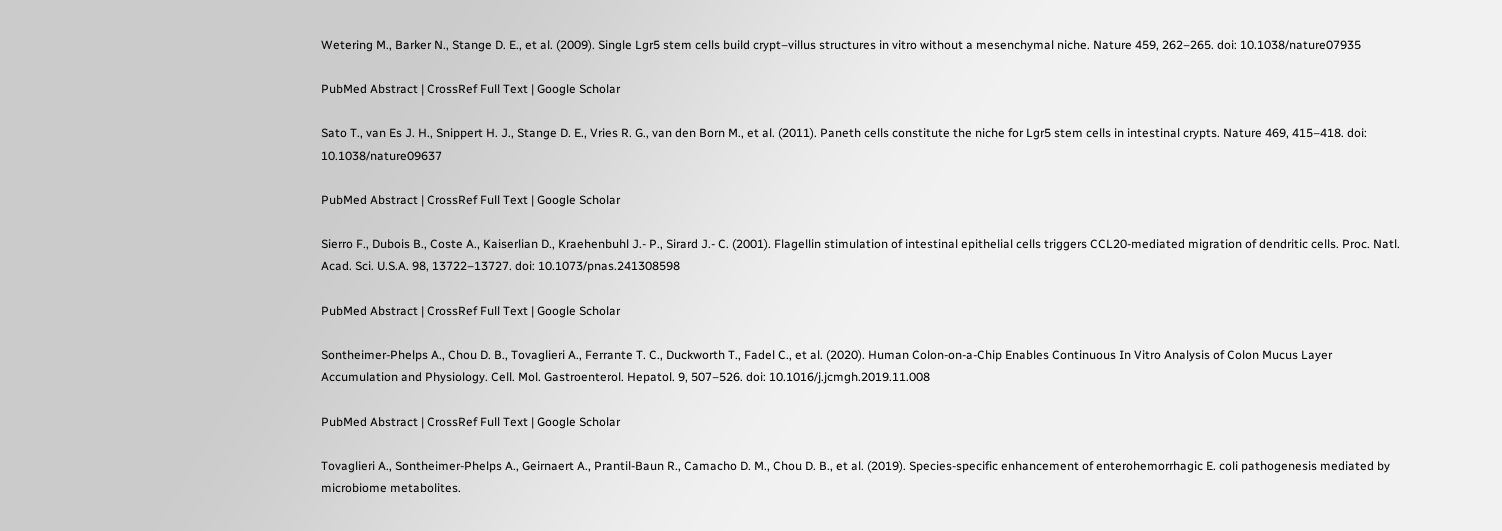Wetering M., Barker N., Stange D. E., et al. (2009). Single Lgr5 stem cells build crypt–villus structures in vitro without a mesenchymal niche. Nature 459, 262–265. doi: 10.1038/nature07935

PubMed Abstract | CrossRef Full Text | Google Scholar

Sato T., van Es J. H., Snippert H. J., Stange D. E., Vries R. G., van den Born M., et al. (2011). Paneth cells constitute the niche for Lgr5 stem cells in intestinal crypts. Nature 469, 415–418. doi: 10.1038/nature09637

PubMed Abstract | CrossRef Full Text | Google Scholar

Sierro F., Dubois B., Coste A., Kaiserlian D., Kraehenbuhl J.- P., Sirard J.- C. (2001). Flagellin stimulation of intestinal epithelial cells triggers CCL20-mediated migration of dendritic cells. Proc. Natl. Acad. Sci. U.S.A. 98, 13722–13727. doi: 10.1073/pnas.241308598

PubMed Abstract | CrossRef Full Text | Google Scholar

Sontheimer-Phelps A., Chou D. B., Tovaglieri A., Ferrante T. C., Duckworth T., Fadel C., et al. (2020). Human Colon-on-a-Chip Enables Continuous In Vitro Analysis of Colon Mucus Layer Accumulation and Physiology. Cell. Mol. Gastroenterol. Hepatol. 9, 507–526. doi: 10.1016/j.jcmgh.2019.11.008

PubMed Abstract | CrossRef Full Text | Google Scholar

Tovaglieri A., Sontheimer-Phelps A., Geirnaert A., Prantil-Baun R., Camacho D. M., Chou D. B., et al. (2019). Species-specific enhancement of enterohemorrhagic E. coli pathogenesis mediated by microbiome metabolites.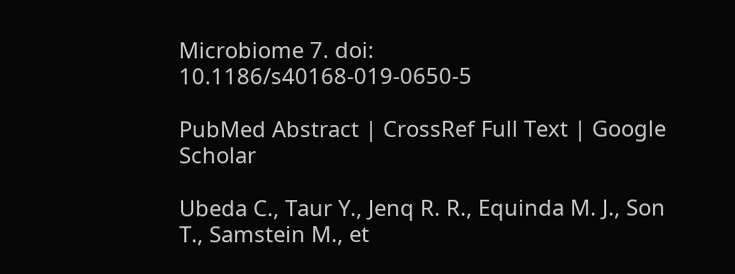Microbiome 7. doi: 10.1186/s40168-019-0650-5

PubMed Abstract | CrossRef Full Text | Google Scholar

Ubeda C., Taur Y., Jenq R. R., Equinda M. J., Son T., Samstein M., et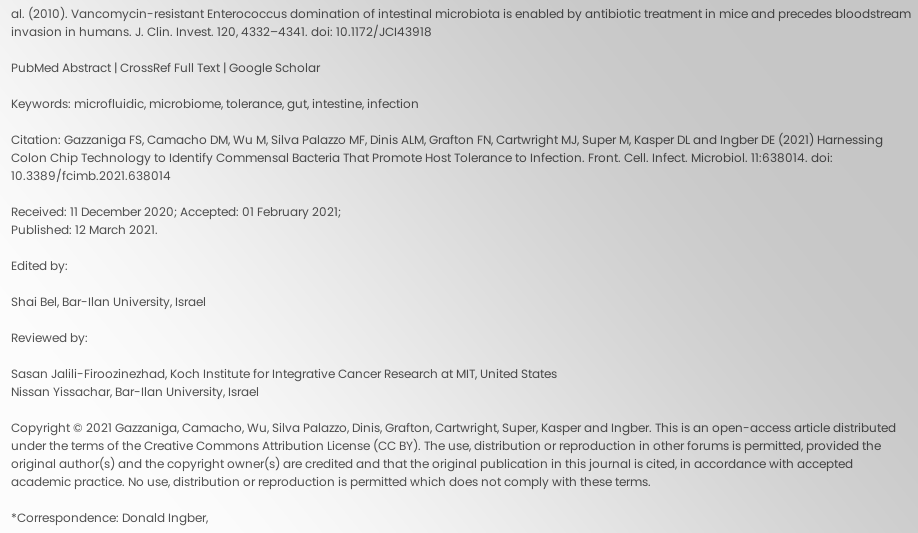al. (2010). Vancomycin-resistant Enterococcus domination of intestinal microbiota is enabled by antibiotic treatment in mice and precedes bloodstream invasion in humans. J. Clin. Invest. 120, 4332–4341. doi: 10.1172/JCI43918

PubMed Abstract | CrossRef Full Text | Google Scholar

Keywords: microfluidic, microbiome, tolerance, gut, intestine, infection

Citation: Gazzaniga FS, Camacho DM, Wu M, Silva Palazzo MF, Dinis ALM, Grafton FN, Cartwright MJ, Super M, Kasper DL and Ingber DE (2021) Harnessing Colon Chip Technology to Identify Commensal Bacteria That Promote Host Tolerance to Infection. Front. Cell. Infect. Microbiol. 11:638014. doi: 10.3389/fcimb.2021.638014

Received: 11 December 2020; Accepted: 01 February 2021;
Published: 12 March 2021.

Edited by:

Shai Bel, Bar-Ilan University, Israel

Reviewed by:

Sasan Jalili-Firoozinezhad, Koch Institute for Integrative Cancer Research at MIT, United States
Nissan Yissachar, Bar-Ilan University, Israel

Copyright © 2021 Gazzaniga, Camacho, Wu, Silva Palazzo, Dinis, Grafton, Cartwright, Super, Kasper and Ingber. This is an open-access article distributed under the terms of the Creative Commons Attribution License (CC BY). The use, distribution or reproduction in other forums is permitted, provided the original author(s) and the copyright owner(s) are credited and that the original publication in this journal is cited, in accordance with accepted academic practice. No use, distribution or reproduction is permitted which does not comply with these terms.

*Correspondence: Donald Ingber,